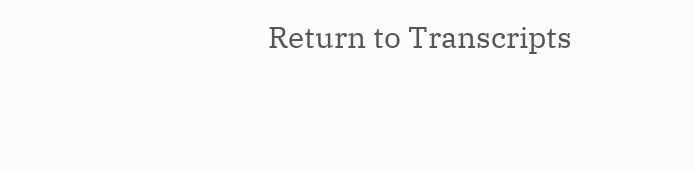Return to Transcripts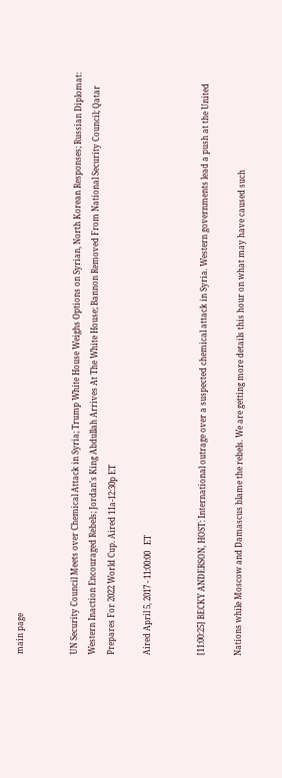main page


UN Security Council Meets over Chemical Attack in Syria; Trump White House Weighs Options on Syrian, North Korean Responses; Russian Diplomat: Western Inaction Encouraged Rebels; Jordan's King Abdullah Arrives At The White House; Bannon Removed From National Security Council; Qatar Prepares For 2022 World Cup. Aired 11a-12:30p ET

Aired April 5, 2017 - 11:00:00   ET


[11:00:25] BECKY ANDERSON, HOST: International outrage over a suspected chemical attack in Syria. Western governments lead a push at the United

Nations while Moscow and Damascus blame the rebels. We are getting more details this hour on what may have caused such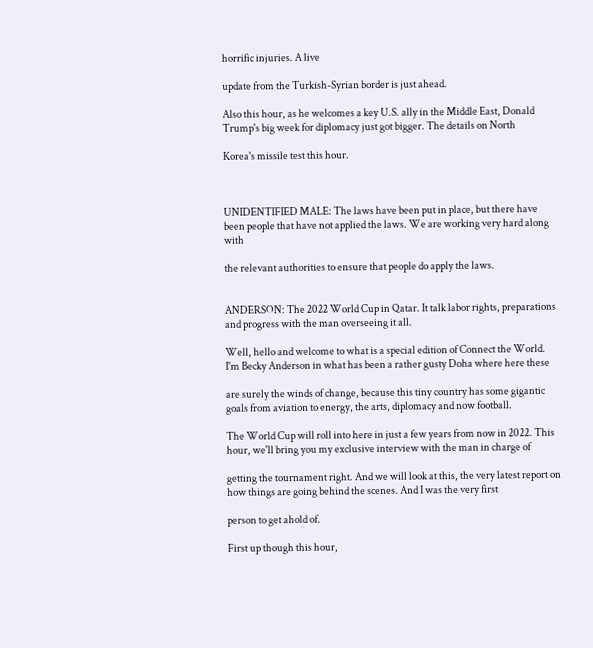horrific injuries. A live

update from the Turkish-Syrian border is just ahead.

Also this hour, as he welcomes a key U.S. ally in the Middle East, Donald Trump's big week for diplomacy just got bigger. The details on North

Korea's missile test this hour.



UNIDENTIFIED MALE: The laws have been put in place, but there have been people that have not applied the laws. We are working very hard along with

the relevant authorities to ensure that people do apply the laws.


ANDERSON: The 2022 World Cup in Qatar. It talk labor rights, preparations and progress with the man overseeing it all.

Well, hello and welcome to what is a special edition of Connect the World. I'm Becky Anderson in what has been a rather gusty Doha where here these

are surely the winds of change, because this tiny country has some gigantic goals from aviation to energy, the arts, diplomacy and now football.

The World Cup will roll into here in just a few years from now in 2022. This hour, we'll bring you my exclusive interview with the man in charge of

getting the tournament right. And we will look at this, the very latest report on how things are going behind the scenes. And I was the very first

person to get ahold of.

First up though this hour,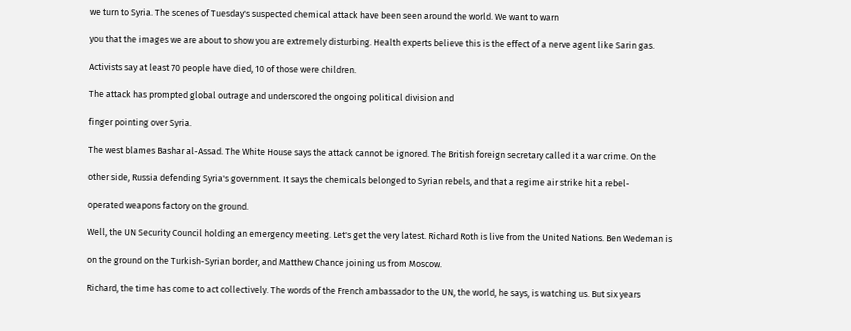we turn to Syria. The scenes of Tuesday's suspected chemical attack have been seen around the world. We want to warn

you that the images we are about to show you are extremely disturbing. Health experts believe this is the effect of a nerve agent like Sarin gas.

Activists say at least 70 people have died, 10 of those were children.

The attack has prompted global outrage and underscored the ongoing political division and

finger pointing over Syria.

The west blames Bashar al-Assad. The White House says the attack cannot be ignored. The British foreign secretary called it a war crime. On the

other side, Russia defending Syria's government. It says the chemicals belonged to Syrian rebels, and that a regime air strike hit a rebel-

operated weapons factory on the ground.

Well, the UN Security Council holding an emergency meeting. Let's get the very latest. Richard Roth is live from the United Nations. Ben Wedeman is

on the ground on the Turkish-Syrian border, and Matthew Chance joining us from Moscow.

Richard, the time has come to act collectively. The words of the French ambassador to the UN, the world, he says, is watching us. But six years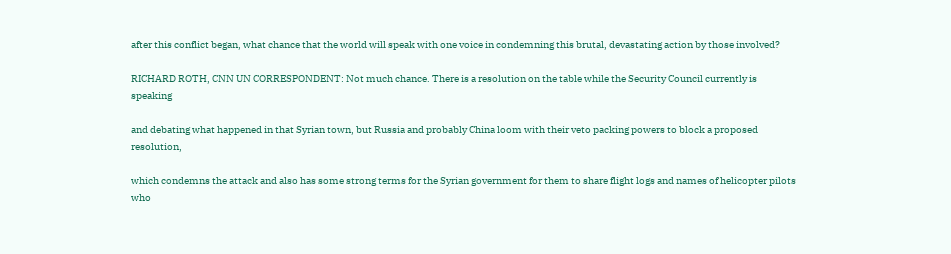after this conflict began, what chance that the world will speak with one voice in condemning this brutal, devastating action by those involved?

RICHARD ROTH, CNN UN CORRESPONDENT: Not much chance. There is a resolution on the table while the Security Council currently is speaking

and debating what happened in that Syrian town, but Russia and probably China loom with their veto packing powers to block a proposed resolution,

which condemns the attack and also has some strong terms for the Syrian government for them to share flight logs and names of helicopter pilots who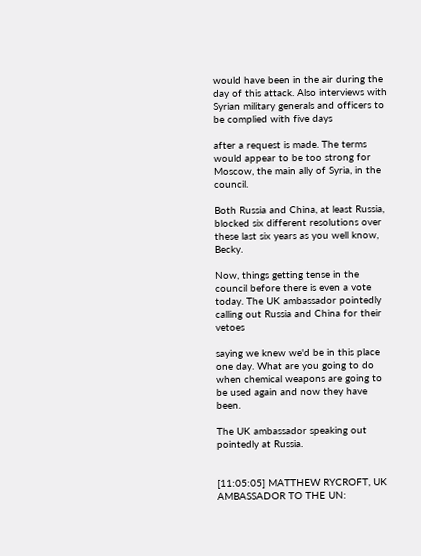would have been in the air during the day of this attack. Also interviews with Syrian military generals and officers to be complied with five days

after a request is made. The terms would appear to be too strong for Moscow, the main ally of Syria, in the council.

Both Russia and China, at least Russia, blocked six different resolutions over these last six years as you well know, Becky.

Now, things getting tense in the council before there is even a vote today. The UK ambassador pointedly calling out Russia and China for their vetoes

saying we knew we'd be in this place one day. What are you going to do when chemical weapons are going to be used again and now they have been.

The UK ambassador speaking out pointedly at Russia.


[11:05:05] MATTHEW RYCROFT, UK AMBASSADOR TO THE UN: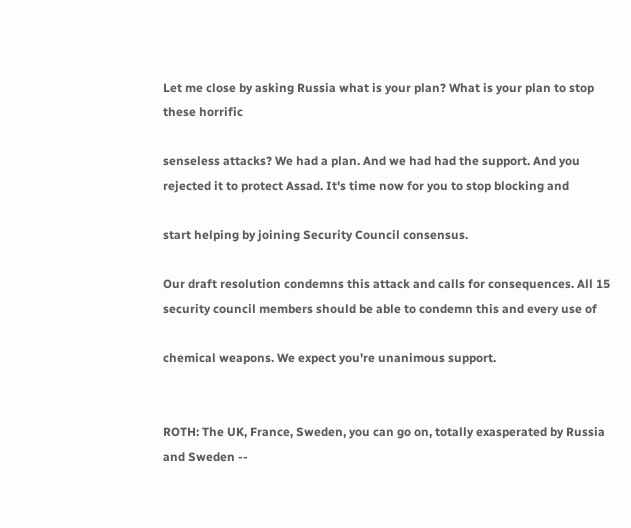Let me close by asking Russia what is your plan? What is your plan to stop these horrific

senseless attacks? We had a plan. And we had had the support. And you rejected it to protect Assad. It's time now for you to stop blocking and

start helping by joining Security Council consensus.

Our draft resolution condemns this attack and calls for consequences. All 15 security council members should be able to condemn this and every use of

chemical weapons. We expect you're unanimous support.


ROTH: The UK, France, Sweden, you can go on, totally exasperated by Russia and Sweden --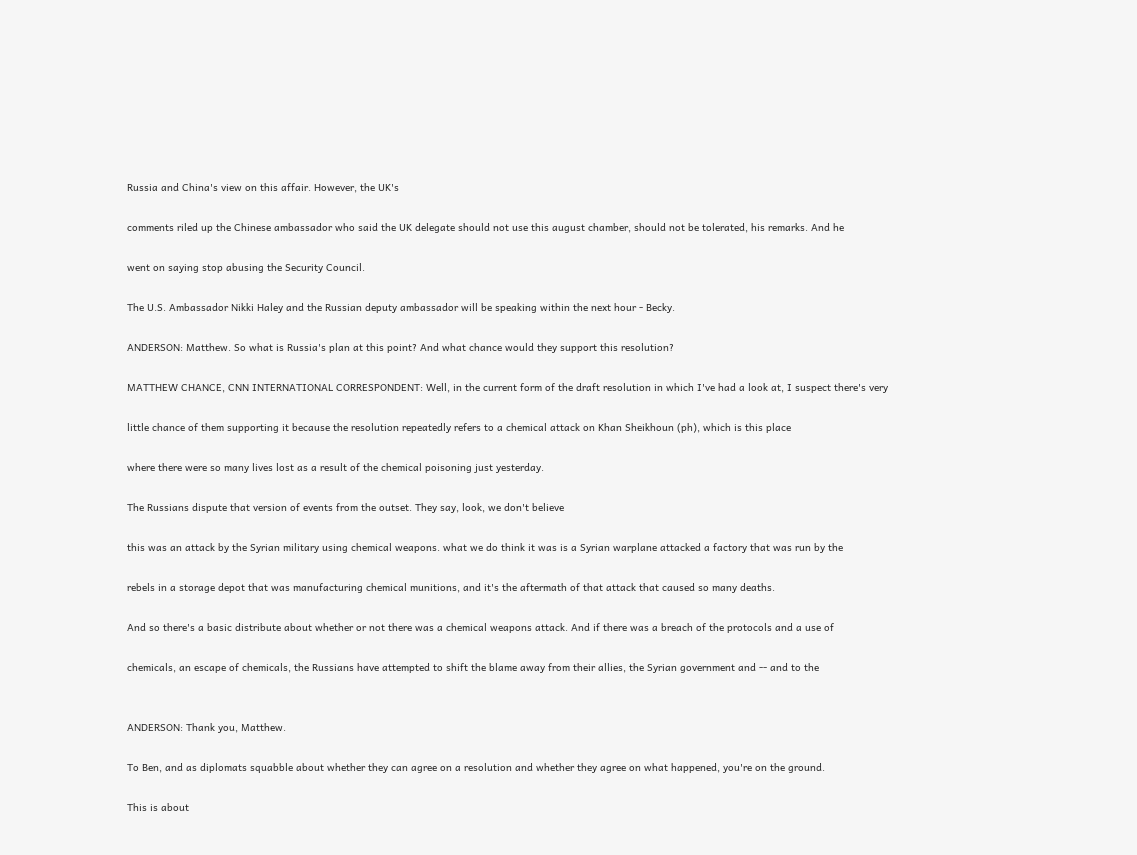Russia and China's view on this affair. However, the UK's

comments riled up the Chinese ambassador who said the UK delegate should not use this august chamber, should not be tolerated, his remarks. And he

went on saying stop abusing the Security Council.

The U.S. Ambassador Nikki Haley and the Russian deputy ambassador will be speaking within the next hour - Becky.

ANDERSON: Matthew. So what is Russia's plan at this point? And what chance would they support this resolution?

MATTHEW CHANCE, CNN INTERNATIONAL CORRESPONDENT: Well, in the current form of the draft resolution in which I've had a look at, I suspect there's very

little chance of them supporting it because the resolution repeatedly refers to a chemical attack on Khan Sheikhoun (ph), which is this place

where there were so many lives lost as a result of the chemical poisoning just yesterday.

The Russians dispute that version of events from the outset. They say, look, we don't believe

this was an attack by the Syrian military using chemical weapons. what we do think it was is a Syrian warplane attacked a factory that was run by the

rebels in a storage depot that was manufacturing chemical munitions, and it's the aftermath of that attack that caused so many deaths.

And so there's a basic distribute about whether or not there was a chemical weapons attack. And if there was a breach of the protocols and a use of

chemicals, an escape of chemicals, the Russians have attempted to shift the blame away from their allies, the Syrian government and -- and to the


ANDERSON: Thank you, Matthew.

To Ben, and as diplomats squabble about whether they can agree on a resolution and whether they agree on what happened, you're on the ground.

This is about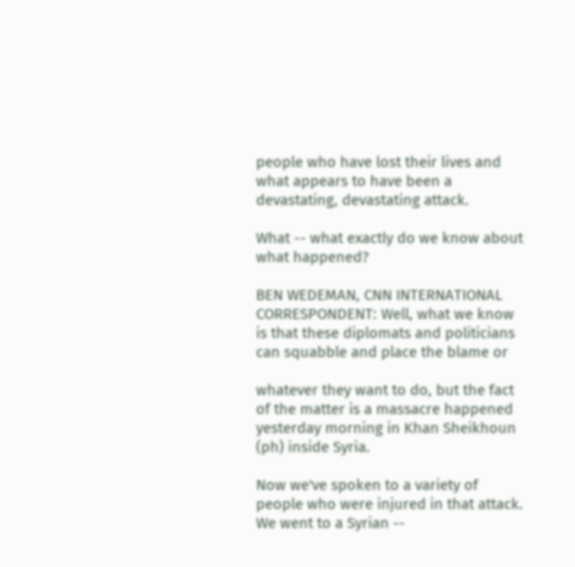people who have lost their lives and what appears to have been a devastating, devastating attack.

What -- what exactly do we know about what happened?

BEN WEDEMAN, CNN INTERNATIONAL CORRESPONDENT: Well, what we know is that these diplomats and politicians can squabble and place the blame or

whatever they want to do, but the fact of the matter is a massacre happened yesterday morning in Khan Sheikhoun (ph) inside Syria.

Now we've spoken to a variety of people who were injured in that attack. We went to a Syrian --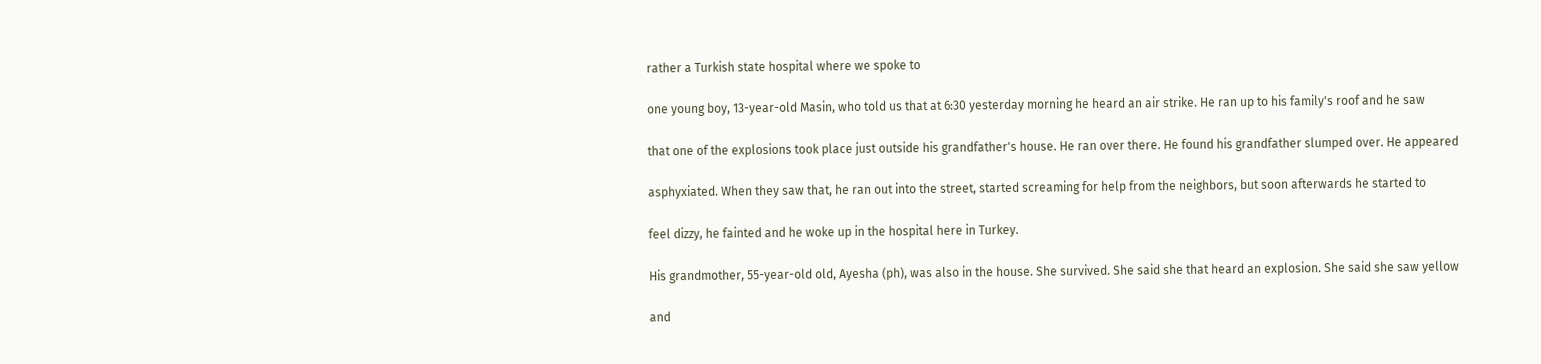rather a Turkish state hospital where we spoke to

one young boy, 13-year-old Masin, who told us that at 6:30 yesterday morning he heard an air strike. He ran up to his family's roof and he saw

that one of the explosions took place just outside his grandfather's house. He ran over there. He found his grandfather slumped over. He appeared

asphyxiated. When they saw that, he ran out into the street, started screaming for help from the neighbors, but soon afterwards he started to

feel dizzy, he fainted and he woke up in the hospital here in Turkey.

His grandmother, 55-year-old old, Ayesha (ph), was also in the house. She survived. She said she that heard an explosion. She said she saw yellow

and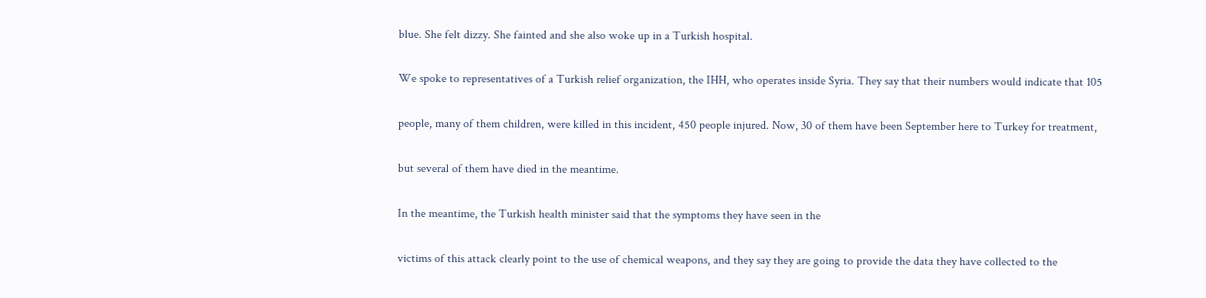blue. She felt dizzy. She fainted and she also woke up in a Turkish hospital.

We spoke to representatives of a Turkish relief organization, the IHH, who operates inside Syria. They say that their numbers would indicate that 105

people, many of them children, were killed in this incident, 450 people injured. Now, 30 of them have been September here to Turkey for treatment,

but several of them have died in the meantime.

In the meantime, the Turkish health minister said that the symptoms they have seen in the

victims of this attack clearly point to the use of chemical weapons, and they say they are going to provide the data they have collected to the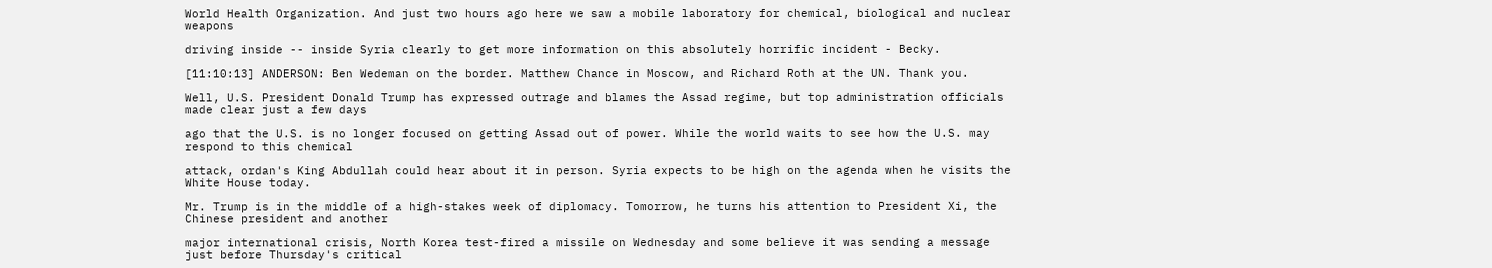World Health Organization. And just two hours ago here we saw a mobile laboratory for chemical, biological and nuclear weapons

driving inside -- inside Syria clearly to get more information on this absolutely horrific incident - Becky.

[11:10:13] ANDERSON: Ben Wedeman on the border. Matthew Chance in Moscow, and Richard Roth at the UN. Thank you.

Well, U.S. President Donald Trump has expressed outrage and blames the Assad regime, but top administration officials made clear just a few days

ago that the U.S. is no longer focused on getting Assad out of power. While the world waits to see how the U.S. may respond to this chemical

attack, ordan's King Abdullah could hear about it in person. Syria expects to be high on the agenda when he visits the White House today.

Mr. Trump is in the middle of a high-stakes week of diplomacy. Tomorrow, he turns his attention to President Xi, the Chinese president and another

major international crisis, North Korea test-fired a missile on Wednesday and some believe it was sending a message just before Thursday's critical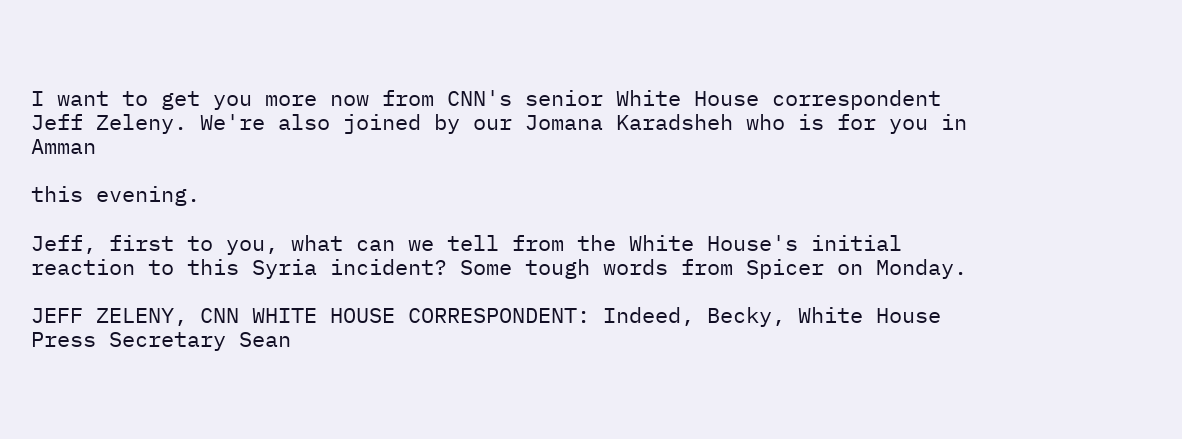I want to get you more now from CNN's senior White House correspondent Jeff Zeleny. We're also joined by our Jomana Karadsheh who is for you in Amman

this evening.

Jeff, first to you, what can we tell from the White House's initial reaction to this Syria incident? Some tough words from Spicer on Monday.

JEFF ZELENY, CNN WHITE HOUSE CORRESPONDENT: Indeed, Becky, White House Press Secretary Sean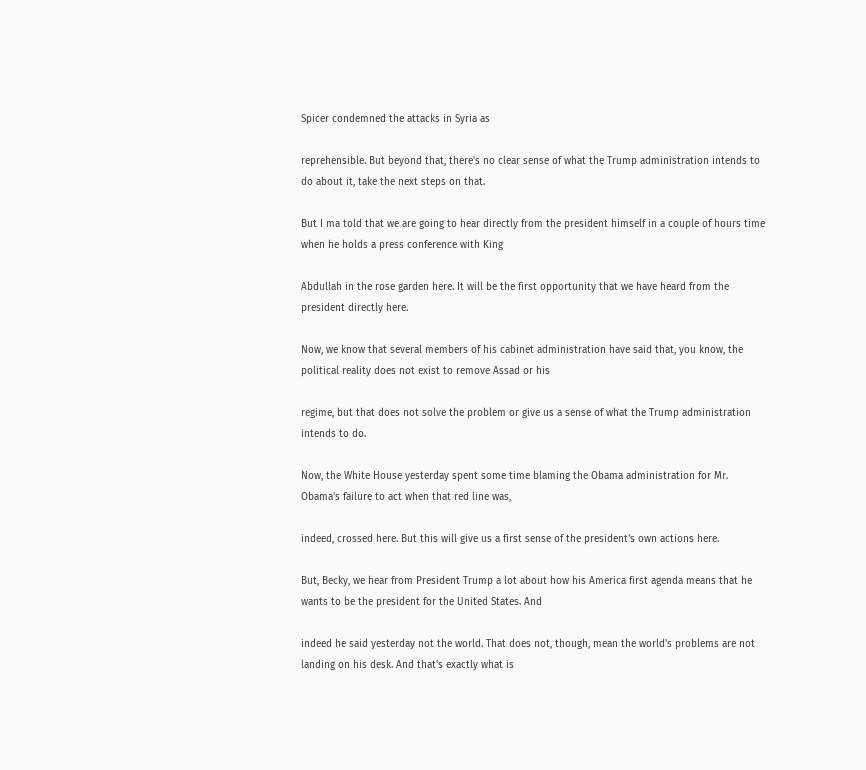Spicer condemned the attacks in Syria as

reprehensible. But beyond that, there's no clear sense of what the Trump administration intends to do about it, take the next steps on that.

But I ma told that we are going to hear directly from the president himself in a couple of hours time when he holds a press conference with King

Abdullah in the rose garden here. It will be the first opportunity that we have heard from the president directly here.

Now, we know that several members of his cabinet administration have said that, you know, the political reality does not exist to remove Assad or his

regime, but that does not solve the problem or give us a sense of what the Trump administration intends to do.

Now, the White House yesterday spent some time blaming the Obama administration for Mr. Obama's failure to act when that red line was,

indeed, crossed here. But this will give us a first sense of the president's own actions here.

But, Becky, we hear from President Trump a lot about how his America first agenda means that he wants to be the president for the United States. And

indeed he said yesterday not the world. That does not, though, mean the world's problems are not landing on his desk. And that's exactly what is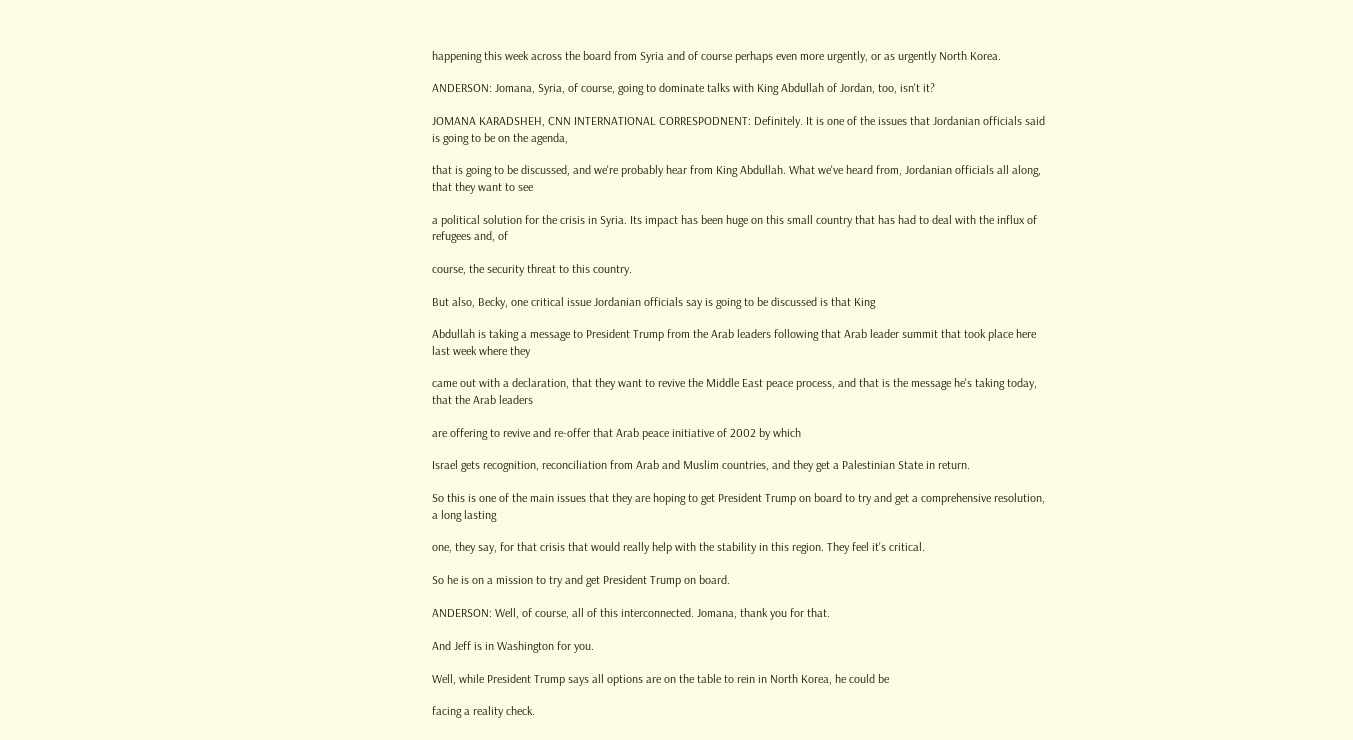happening this week across the board from Syria and of course perhaps even more urgently, or as urgently North Korea.

ANDERSON: Jomana, Syria, of course, going to dominate talks with King Abdullah of Jordan, too, isn't it?

JOMANA KARADSHEH, CNN INTERNATIONAL CORRESPODNENT: Definitely. It is one of the issues that Jordanian officials said is going to be on the agenda,

that is going to be discussed, and we're probably hear from King Abdullah. What we've heard from, Jordanian officials all along, that they want to see

a political solution for the crisis in Syria. Its impact has been huge on this small country that has had to deal with the influx of refugees and, of

course, the security threat to this country.

But also, Becky, one critical issue Jordanian officials say is going to be discussed is that King

Abdullah is taking a message to President Trump from the Arab leaders following that Arab leader summit that took place here last week where they

came out with a declaration, that they want to revive the Middle East peace process, and that is the message he's taking today, that the Arab leaders

are offering to revive and re-offer that Arab peace initiative of 2002 by which

Israel gets recognition, reconciliation from Arab and Muslim countries, and they get a Palestinian State in return.

So this is one of the main issues that they are hoping to get President Trump on board to try and get a comprehensive resolution, a long lasting

one, they say, for that crisis that would really help with the stability in this region. They feel it's critical.

So he is on a mission to try and get President Trump on board.

ANDERSON: Well, of course, all of this interconnected. Jomana, thank you for that.

And Jeff is in Washington for you.

Well, while President Trump says all options are on the table to rein in North Korea, he could be

facing a reality check.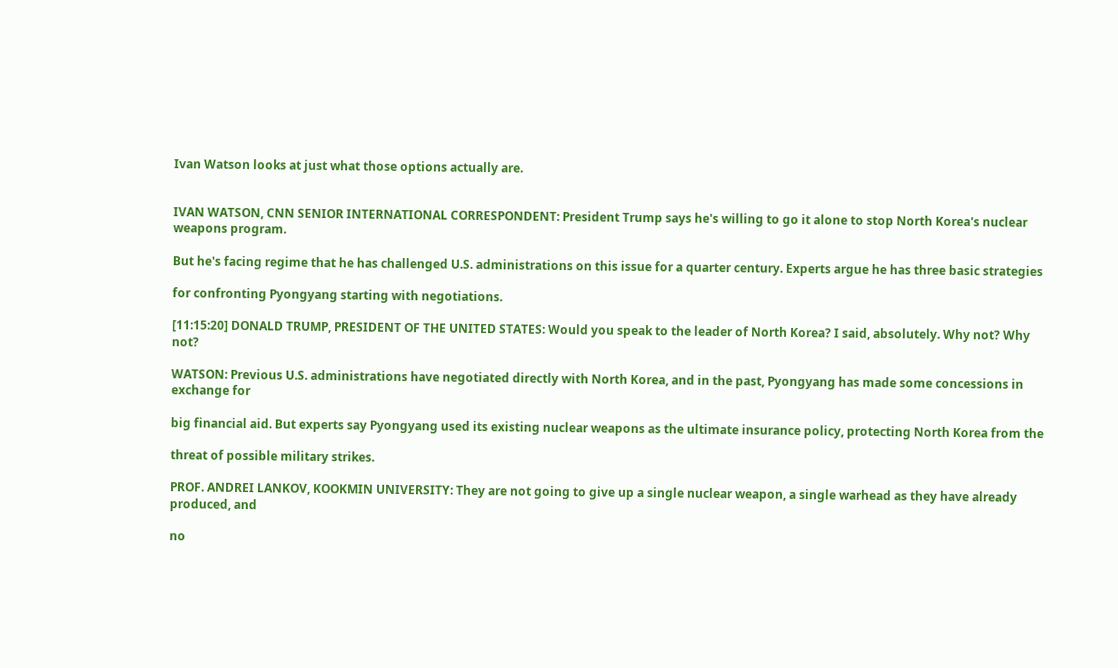Ivan Watson looks at just what those options actually are.


IVAN WATSON, CNN SENIOR INTERNATIONAL CORRESPONDENT: President Trump says he's willing to go it alone to stop North Korea's nuclear weapons program.

But he's facing regime that he has challenged U.S. administrations on this issue for a quarter century. Experts argue he has three basic strategies

for confronting Pyongyang starting with negotiations.

[11:15:20] DONALD TRUMP, PRESIDENT OF THE UNITED STATES: Would you speak to the leader of North Korea? I said, absolutely. Why not? Why not?

WATSON: Previous U.S. administrations have negotiated directly with North Korea, and in the past, Pyongyang has made some concessions in exchange for

big financial aid. But experts say Pyongyang used its existing nuclear weapons as the ultimate insurance policy, protecting North Korea from the

threat of possible military strikes.

PROF. ANDREI LANKOV, KOOKMIN UNIVERSITY: They are not going to give up a single nuclear weapon, a single warhead as they have already produced, and

no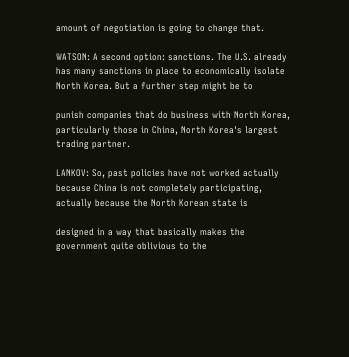amount of negotiation is going to change that.

WATSON: A second option: sanctions. The U.S. already has many sanctions in place to economically isolate North Korea. But a further step might be to

punish companies that do business with North Korea, particularly those in China, North Korea's largest trading partner.

LANKOV: So, past policies have not worked actually because China is not completely participating, actually because the North Korean state is

designed in a way that basically makes the government quite oblivious to the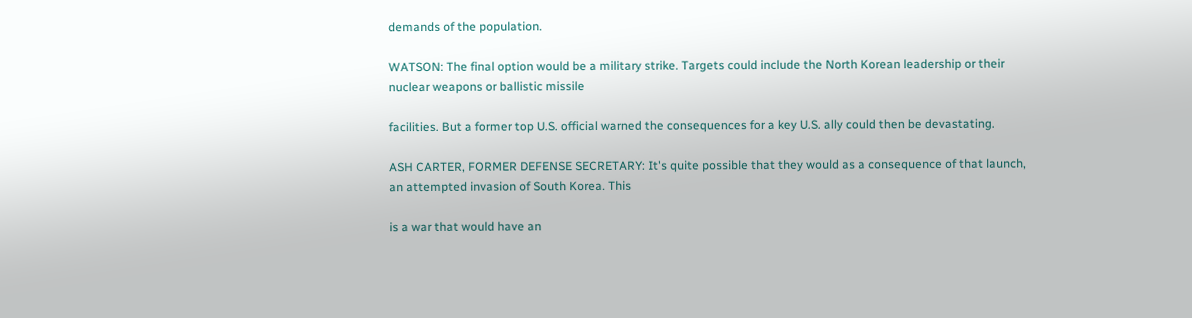demands of the population.

WATSON: The final option would be a military strike. Targets could include the North Korean leadership or their nuclear weapons or ballistic missile

facilities. But a former top U.S. official warned the consequences for a key U.S. ally could then be devastating.

ASH CARTER, FORMER DEFENSE SECRETARY: It's quite possible that they would as a consequence of that launch, an attempted invasion of South Korea. This

is a war that would have an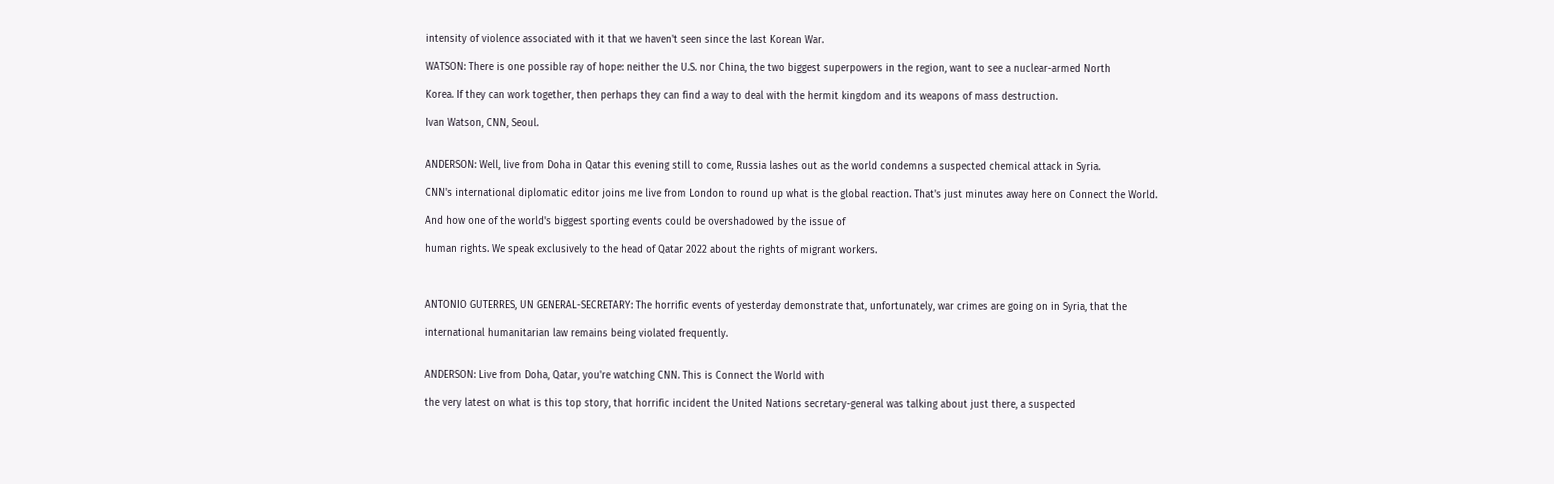intensity of violence associated with it that we haven't seen since the last Korean War.

WATSON: There is one possible ray of hope: neither the U.S. nor China, the two biggest superpowers in the region, want to see a nuclear-armed North

Korea. If they can work together, then perhaps they can find a way to deal with the hermit kingdom and its weapons of mass destruction.

Ivan Watson, CNN, Seoul.


ANDERSON: Well, live from Doha in Qatar this evening still to come, Russia lashes out as the world condemns a suspected chemical attack in Syria.

CNN's international diplomatic editor joins me live from London to round up what is the global reaction. That's just minutes away here on Connect the World.

And how one of the world's biggest sporting events could be overshadowed by the issue of

human rights. We speak exclusively to the head of Qatar 2022 about the rights of migrant workers.



ANTONIO GUTERRES, UN GENERAL-SECRETARY: The horrific events of yesterday demonstrate that, unfortunately, war crimes are going on in Syria, that the

international humanitarian law remains being violated frequently.


ANDERSON: Live from Doha, Qatar, you're watching CNN. This is Connect the World with

the very latest on what is this top story, that horrific incident the United Nations secretary-general was talking about just there, a suspected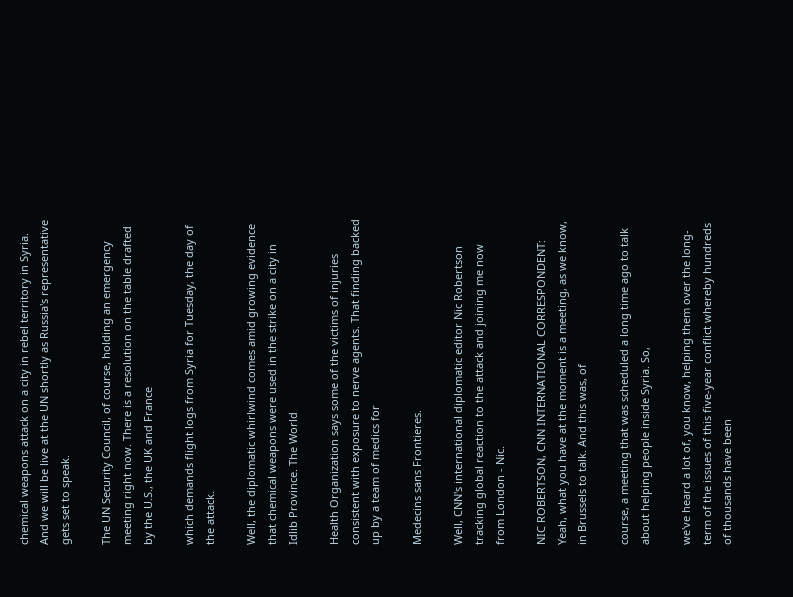chemical weapons attack on a city in rebel territory in Syria. And we will be live at the UN shortly as Russia's representative gets set to speak.

The UN Security Council, of course, holding an emergency meeting right now. There is a resolution on the table drafted by the U.S., the UK and France

which demands flight logs from Syria for Tuesday, the day of the attack.

Well, the diplomatic whirlwind comes amid growing evidence that chemical weapons were used in the strike on a city in Idlib Province. The World

Health Organization says some of the victims of injuries consistent with exposure to nerve agents. That finding backed up by a team of medics for

Medecins sans Frontieres.

Well, CNN's international diplomatic editor Nic Robertson tracking global reaction to the attack and joining me now from London - Nic.

NIC ROBERTSON, CNN INTERNATIONAL CORRESPONDENT: Yeah, what you have at the moment is a meeting, as we know, in Brussels to talk. And this was, of

course, a meeting that was scheduled a long time ago to talk about helping people inside Syria. So,

we've heard a lot of, you know, helping them over the long-term of the issues of this five-year conflict whereby hundreds of thousands have been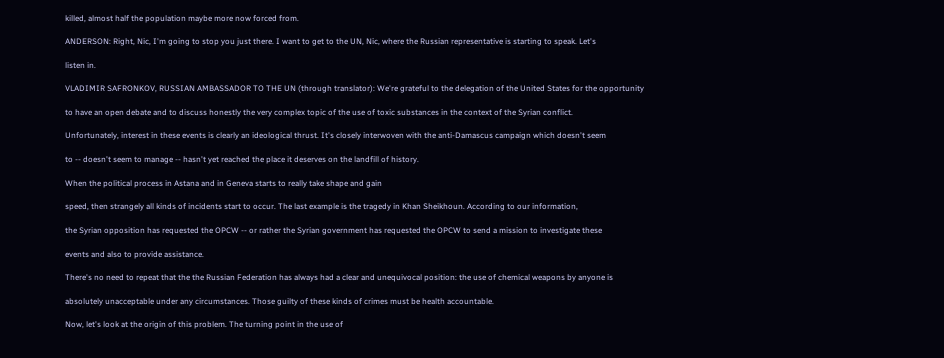killed, almost half the population maybe more now forced from.

ANDERSON: Right, Nic, I'm going to stop you just there. I want to get to the UN, Nic, where the Russian representative is starting to speak. Let's

listen in.

VLADIMIR SAFRONKOV, RUSSIAN AMBASSADOR TO THE UN (through translator): We're grateful to the delegation of the United States for the opportunity

to have an open debate and to discuss honestly the very complex topic of the use of toxic substances in the context of the Syrian conflict.

Unfortunately, interest in these events is clearly an ideological thrust. It's closely interwoven with the anti-Damascus campaign which doesn't seem

to -- doesn't seem to manage -- hasn't yet reached the place it deserves on the landfill of history.

When the political process in Astana and in Geneva starts to really take shape and gain

speed, then strangely all kinds of incidents start to occur. The last example is the tragedy in Khan Sheikhoun. According to our information,

the Syrian opposition has requested the OPCW -- or rather the Syrian government has requested the OPCW to send a mission to investigate these

events and also to provide assistance.

There's no need to repeat that the the Russian Federation has always had a clear and unequivocal position: the use of chemical weapons by anyone is

absolutely unacceptable under any circumstances. Those guilty of these kinds of crimes must be health accountable.

Now, let's look at the origin of this problem. The turning point in the use of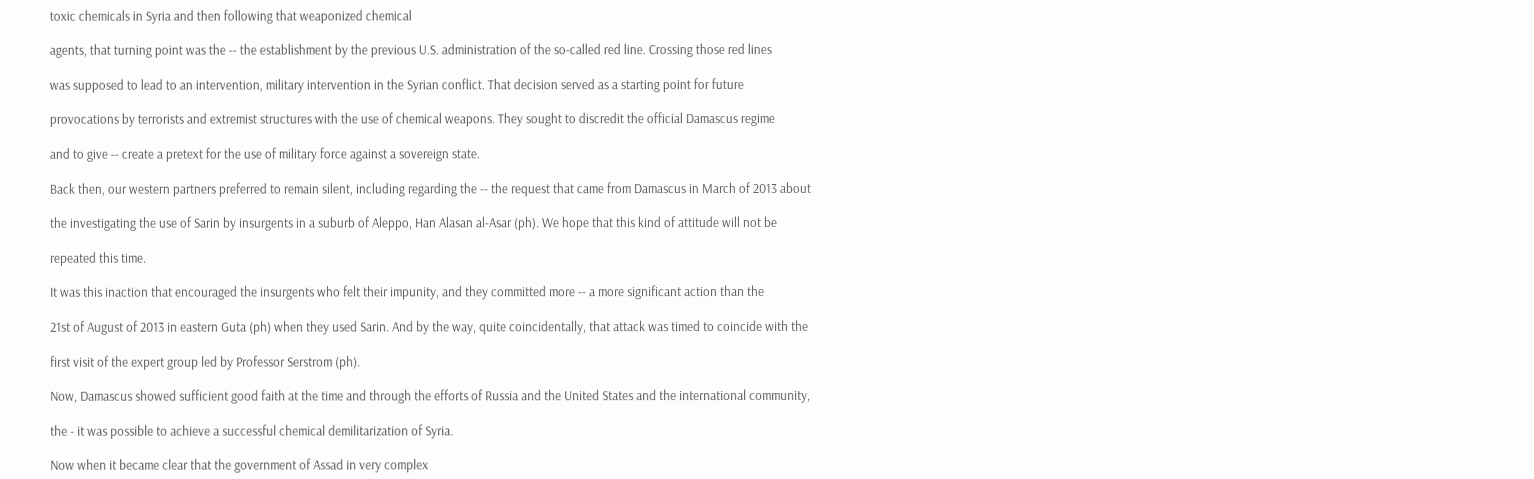toxic chemicals in Syria and then following that weaponized chemical

agents, that turning point was the -- the establishment by the previous U.S. administration of the so-called red line. Crossing those red lines

was supposed to lead to an intervention, military intervention in the Syrian conflict. That decision served as a starting point for future

provocations by terrorists and extremist structures with the use of chemical weapons. They sought to discredit the official Damascus regime

and to give -- create a pretext for the use of military force against a sovereign state.

Back then, our western partners preferred to remain silent, including regarding the -- the request that came from Damascus in March of 2013 about

the investigating the use of Sarin by insurgents in a suburb of Aleppo, Han Alasan al-Asar (ph). We hope that this kind of attitude will not be

repeated this time.

It was this inaction that encouraged the insurgents who felt their impunity, and they committed more -- a more significant action than the

21st of August of 2013 in eastern Guta (ph) when they used Sarin. And by the way, quite coincidentally, that attack was timed to coincide with the

first visit of the expert group led by Professor Serstrom (ph).

Now, Damascus showed sufficient good faith at the time and through the efforts of Russia and the United States and the international community,

the - it was possible to achieve a successful chemical demilitarization of Syria.

Now when it became clear that the government of Assad in very complex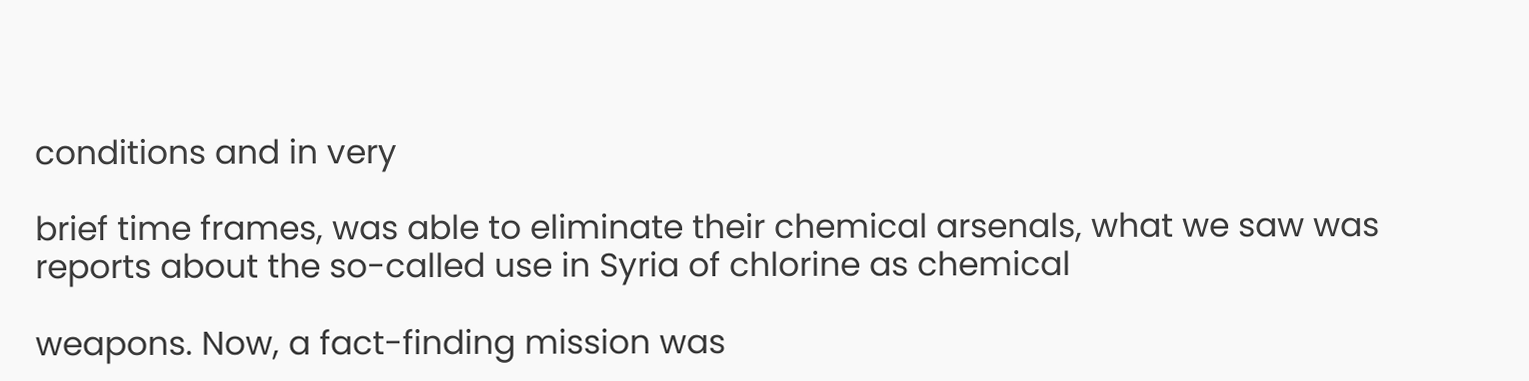conditions and in very

brief time frames, was able to eliminate their chemical arsenals, what we saw was reports about the so-called use in Syria of chlorine as chemical

weapons. Now, a fact-finding mission was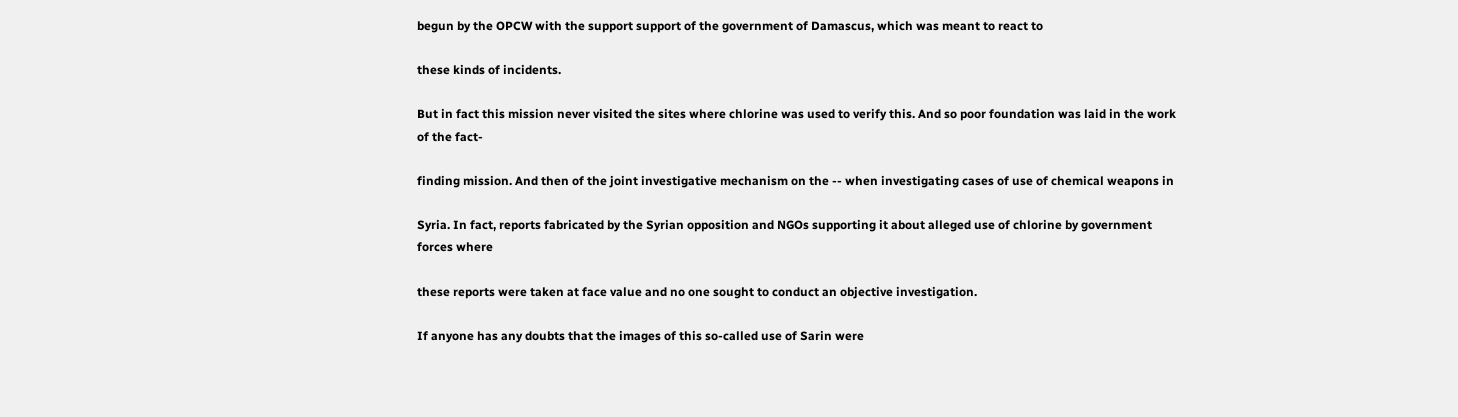begun by the OPCW with the support support of the government of Damascus, which was meant to react to

these kinds of incidents.

But in fact this mission never visited the sites where chlorine was used to verify this. And so poor foundation was laid in the work of the fact-

finding mission. And then of the joint investigative mechanism on the -- when investigating cases of use of chemical weapons in

Syria. In fact, reports fabricated by the Syrian opposition and NGOs supporting it about alleged use of chlorine by government forces where

these reports were taken at face value and no one sought to conduct an objective investigation.

If anyone has any doubts that the images of this so-called use of Sarin were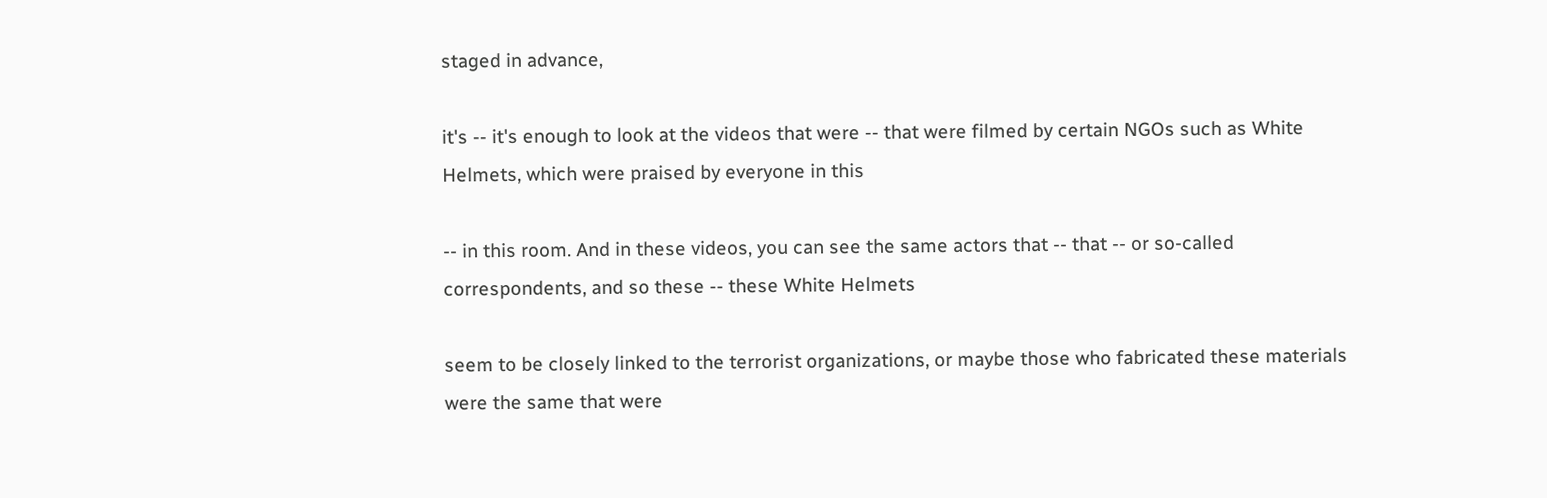staged in advance,

it's -- it's enough to look at the videos that were -- that were filmed by certain NGOs such as White Helmets, which were praised by everyone in this

-- in this room. And in these videos, you can see the same actors that -- that -- or so-called correspondents, and so these -- these White Helmets

seem to be closely linked to the terrorist organizations, or maybe those who fabricated these materials were the same that were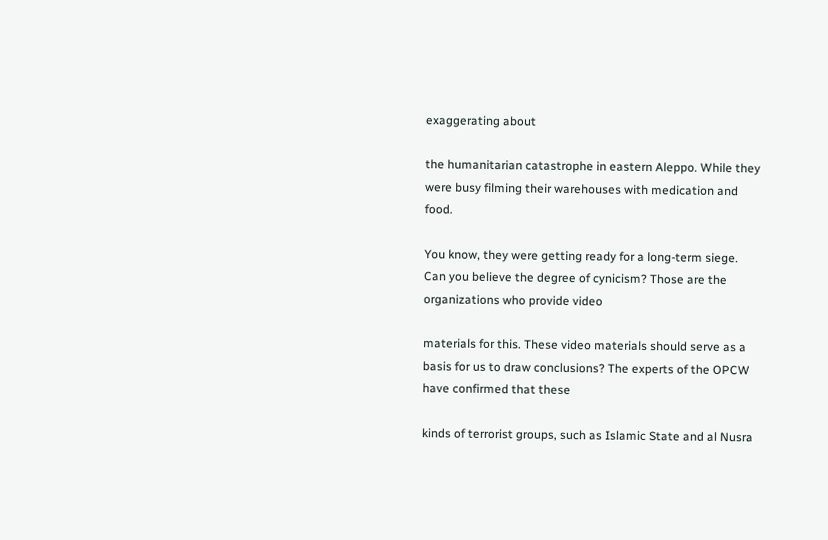exaggerating about

the humanitarian catastrophe in eastern Aleppo. While they were busy filming their warehouses with medication and food.

You know, they were getting ready for a long-term siege. Can you believe the degree of cynicism? Those are the organizations who provide video

materials for this. These video materials should serve as a basis for us to draw conclusions? The experts of the OPCW have confirmed that these

kinds of terrorist groups, such as Islamic State and al Nusra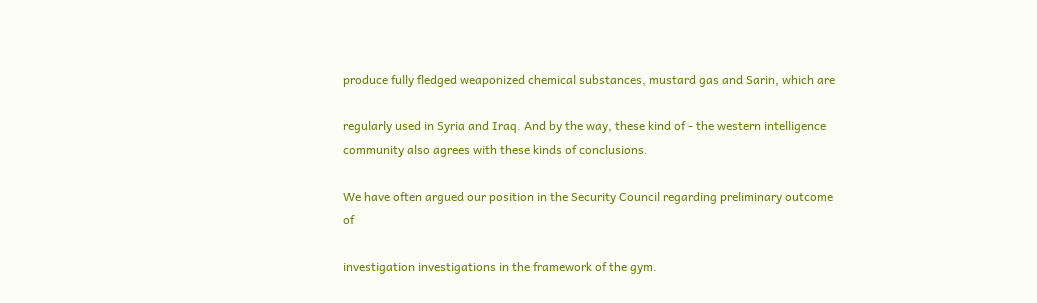produce fully fledged weaponized chemical substances, mustard gas and Sarin, which are

regularly used in Syria and Iraq. And by the way, these kind of - the western intelligence community also agrees with these kinds of conclusions.

We have often argued our position in the Security Council regarding preliminary outcome of

investigation investigations in the framework of the gym.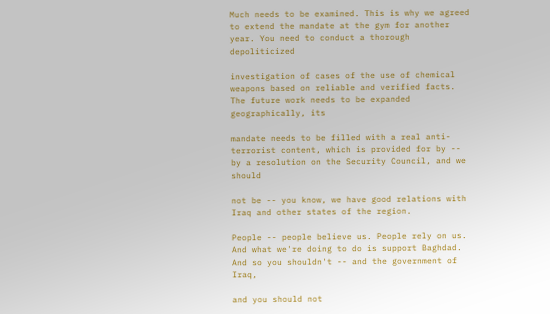Much needs to be examined. This is why we agreed to extend the mandate at the gym for another year. You need to conduct a thorough depoliticized

investigation of cases of the use of chemical weapons based on reliable and verified facts. The future work needs to be expanded geographically, its

mandate needs to be filled with a real anti-terrorist content, which is provided for by -- by a resolution on the Security Council, and we should

not be -- you know, we have good relations with Iraq and other states of the region.

People -- people believe us. People rely on us. And what we're doing to do is support Baghdad. And so you shouldn't -- and the government of Iraq,

and you should not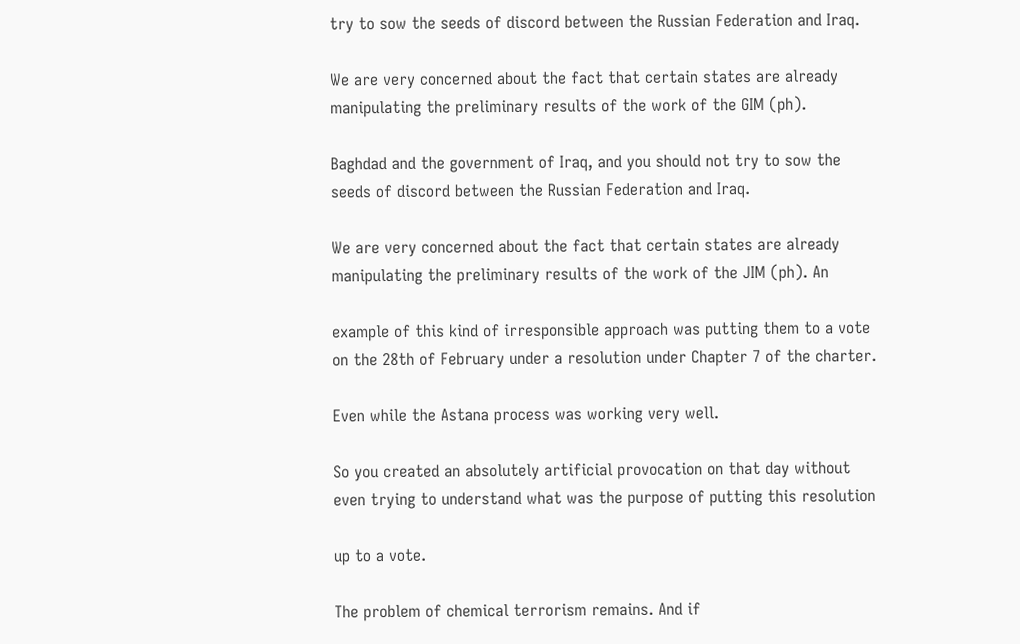try to sow the seeds of discord between the Russian Federation and Iraq.

We are very concerned about the fact that certain states are already manipulating the preliminary results of the work of the GIM (ph).

Baghdad and the government of Iraq, and you should not try to sow the seeds of discord between the Russian Federation and Iraq.

We are very concerned about the fact that certain states are already manipulating the preliminary results of the work of the JIM (ph). An

example of this kind of irresponsible approach was putting them to a vote on the 28th of February under a resolution under Chapter 7 of the charter.

Even while the Astana process was working very well.

So you created an absolutely artificial provocation on that day without even trying to understand what was the purpose of putting this resolution

up to a vote.

The problem of chemical terrorism remains. And if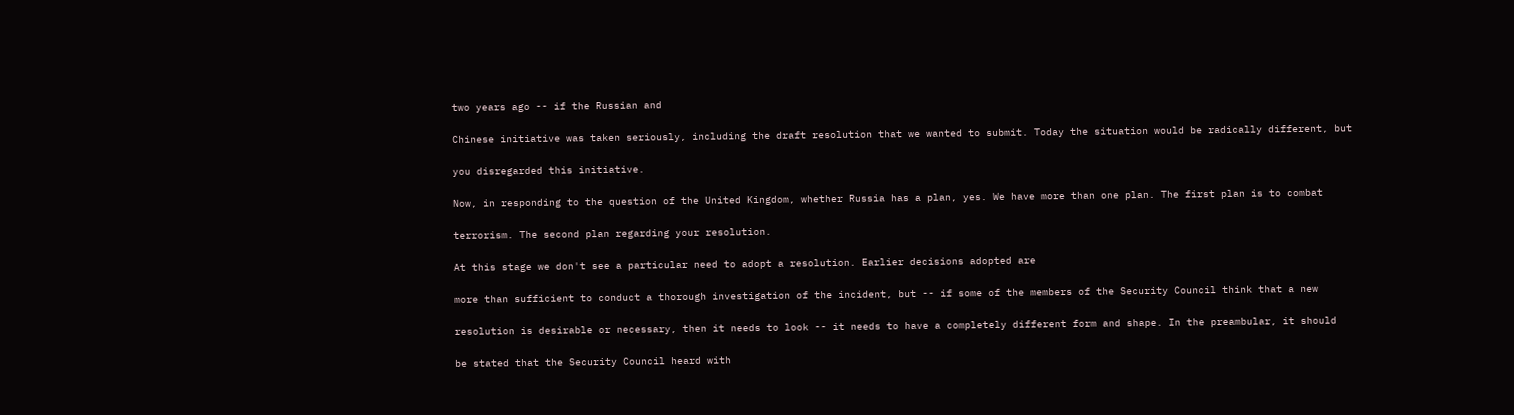two years ago -- if the Russian and

Chinese initiative was taken seriously, including the draft resolution that we wanted to submit. Today the situation would be radically different, but

you disregarded this initiative.

Now, in responding to the question of the United Kingdom, whether Russia has a plan, yes. We have more than one plan. The first plan is to combat

terrorism. The second plan regarding your resolution.

At this stage we don't see a particular need to adopt a resolution. Earlier decisions adopted are

more than sufficient to conduct a thorough investigation of the incident, but -- if some of the members of the Security Council think that a new

resolution is desirable or necessary, then it needs to look -- it needs to have a completely different form and shape. In the preambular, it should

be stated that the Security Council heard with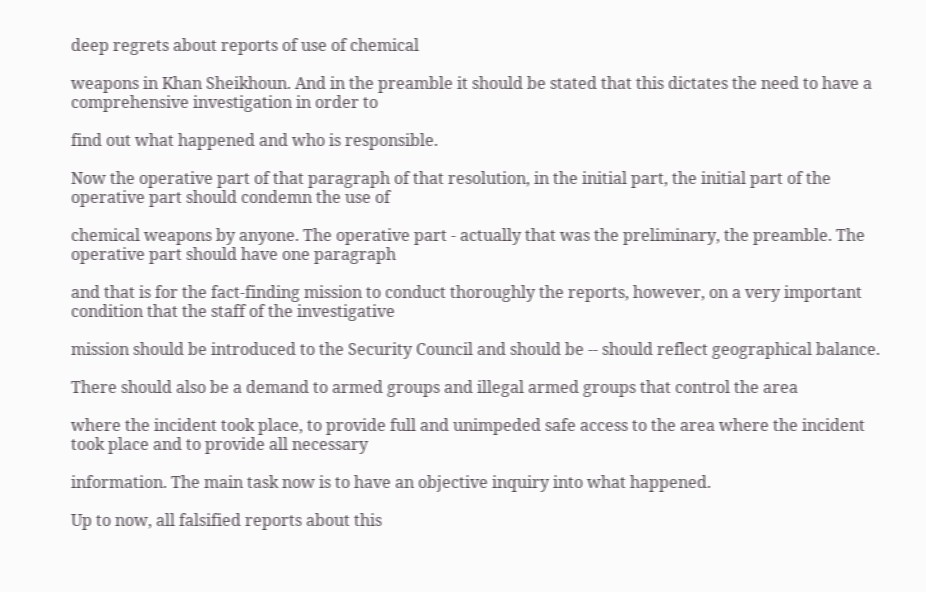deep regrets about reports of use of chemical

weapons in Khan Sheikhoun. And in the preamble it should be stated that this dictates the need to have a comprehensive investigation in order to

find out what happened and who is responsible.

Now the operative part of that paragraph of that resolution, in the initial part, the initial part of the operative part should condemn the use of

chemical weapons by anyone. The operative part - actually that was the preliminary, the preamble. The operative part should have one paragraph

and that is for the fact-finding mission to conduct thoroughly the reports, however, on a very important condition that the staff of the investigative

mission should be introduced to the Security Council and should be -- should reflect geographical balance.

There should also be a demand to armed groups and illegal armed groups that control the area

where the incident took place, to provide full and unimpeded safe access to the area where the incident took place and to provide all necessary

information. The main task now is to have an objective inquiry into what happened.

Up to now, all falsified reports about this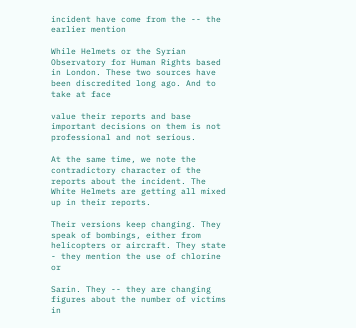incident have come from the -- the earlier mention

While Helmets or the Syrian Observatory for Human Rights based in London. These two sources have been discredited long ago. And to take at face

value their reports and base important decisions on them is not professional and not serious.

At the same time, we note the contradictory character of the reports about the incident. The White Helmets are getting all mixed up in their reports.

Their versions keep changing. They speak of bombings, either from helicopters or aircraft. They state - they mention the use of chlorine or

Sarin. They -- they are changing figures about the number of victims in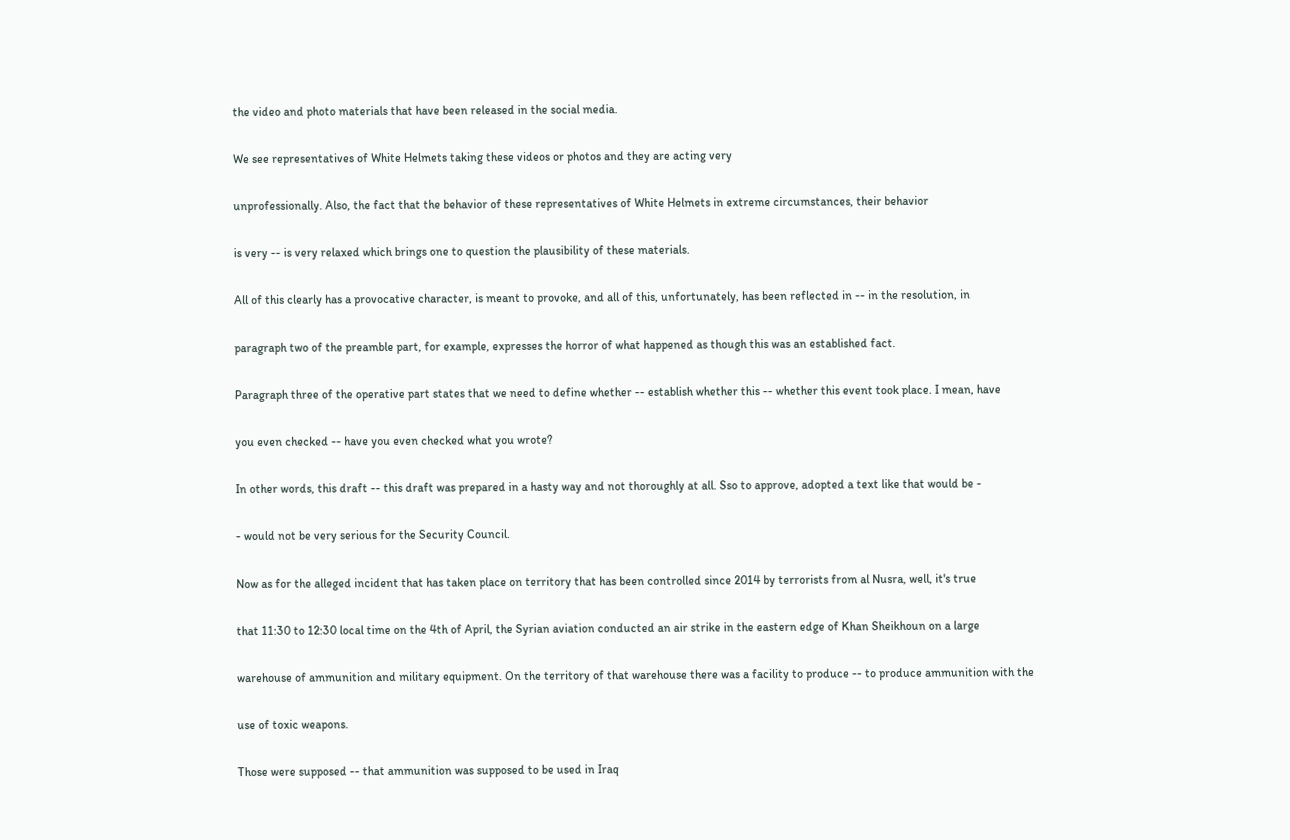the video and photo materials that have been released in the social media.

We see representatives of White Helmets taking these videos or photos and they are acting very

unprofessionally. Also, the fact that the behavior of these representatives of White Helmets in extreme circumstances, their behavior

is very -- is very relaxed which brings one to question the plausibility of these materials.

All of this clearly has a provocative character, is meant to provoke, and all of this, unfortunately, has been reflected in -- in the resolution, in

paragraph two of the preamble part, for example, expresses the horror of what happened as though this was an established fact.

Paragraph three of the operative part states that we need to define whether -- establish whether this -- whether this event took place. I mean, have

you even checked -- have you even checked what you wrote?

In other words, this draft -- this draft was prepared in a hasty way and not thoroughly at all. Sso to approve, adopted a text like that would be -

- would not be very serious for the Security Council.

Now as for the alleged incident that has taken place on territory that has been controlled since 2014 by terrorists from al Nusra, well, it's true

that 11:30 to 12:30 local time on the 4th of April, the Syrian aviation conducted an air strike in the eastern edge of Khan Sheikhoun on a large

warehouse of ammunition and military equipment. On the territory of that warehouse there was a facility to produce -- to produce ammunition with the

use of toxic weapons.

Those were supposed -- that ammunition was supposed to be used in Iraq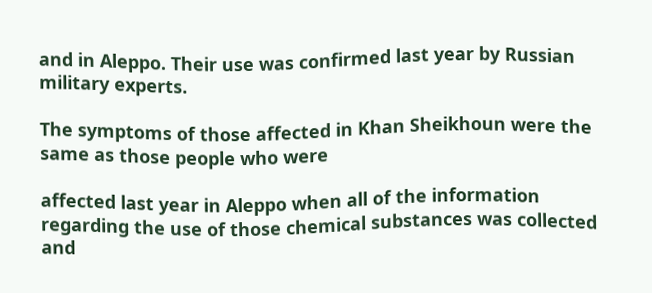and in Aleppo. Their use was confirmed last year by Russian military experts.

The symptoms of those affected in Khan Sheikhoun were the same as those people who were

affected last year in Aleppo when all of the information regarding the use of those chemical substances was collected and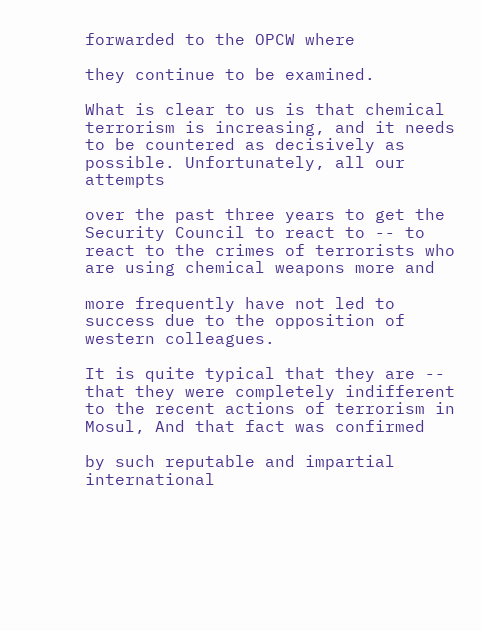forwarded to the OPCW where

they continue to be examined.

What is clear to us is that chemical terrorism is increasing, and it needs to be countered as decisively as possible. Unfortunately, all our attempts

over the past three years to get the Security Council to react to -- to react to the crimes of terrorists who are using chemical weapons more and

more frequently have not led to success due to the opposition of western colleagues.

It is quite typical that they are -- that they were completely indifferent to the recent actions of terrorism in Mosul, And that fact was confirmed

by such reputable and impartial international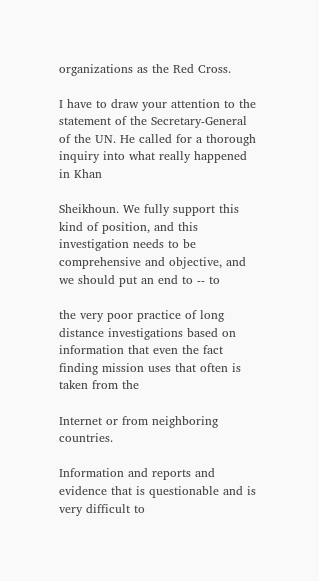organizations as the Red Cross.

I have to draw your attention to the statement of the Secretary-General of the UN. He called for a thorough inquiry into what really happened in Khan

Sheikhoun. We fully support this kind of position, and this investigation needs to be comprehensive and objective, and we should put an end to -- to

the very poor practice of long distance investigations based on information that even the fact finding mission uses that often is taken from the

Internet or from neighboring countries.

Information and reports and evidence that is questionable and is very difficult to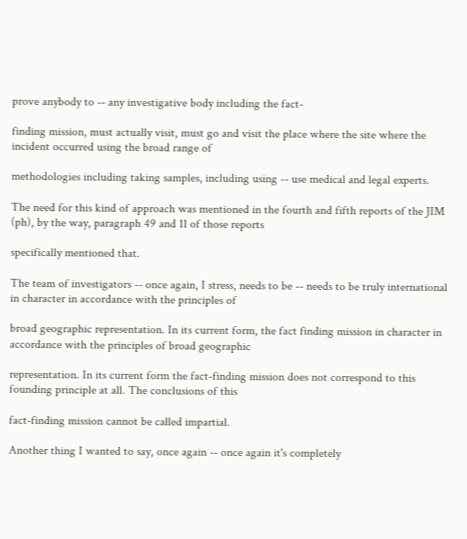prove anybody to -- any investigative body including the fact-

finding mission, must actually visit, must go and visit the place where the site where the incident occurred using the broad range of

methodologies including taking samples, including using -- use medical and legal experts.

The need for this kind of approach was mentioned in the fourth and fifth reports of the JIM (ph), by the way, paragraph 49 and 11 of those reports

specifically mentioned that.

The team of investigators -- once again, I stress, needs to be -- needs to be truly international in character in accordance with the principles of

broad geographic representation. In its current form, the fact finding mission in character in accordance with the principles of broad geographic

representation. In its current form the fact-finding mission does not correspond to this founding principle at all. The conclusions of this

fact-finding mission cannot be called impartial.

Another thing I wanted to say, once again -- once again it's completely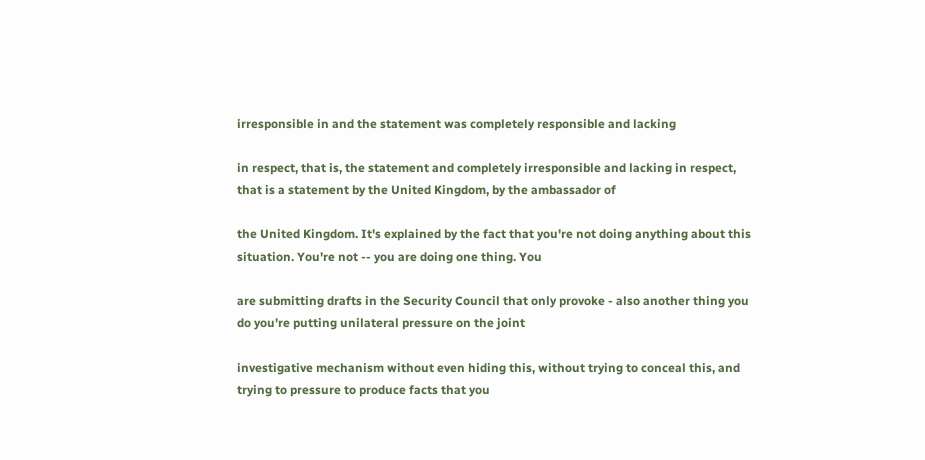irresponsible in and the statement was completely responsible and lacking

in respect, that is, the statement and completely irresponsible and lacking in respect, that is a statement by the United Kingdom, by the ambassador of

the United Kingdom. It's explained by the fact that you're not doing anything about this situation. You're not -- you are doing one thing. You

are submitting drafts in the Security Council that only provoke - also another thing you do you're putting unilateral pressure on the joint

investigative mechanism without even hiding this, without trying to conceal this, and trying to pressure to produce facts that you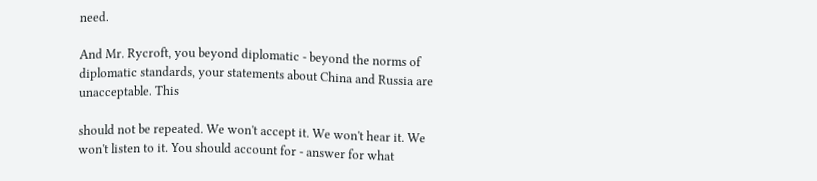need.

And Mr. Rycroft, you beyond diplomatic - beyond the norms of diplomatic standards, your statements about China and Russia are unacceptable. This

should not be repeated. We won't accept it. We won't hear it. We won't listen to it. You should account for - answer for what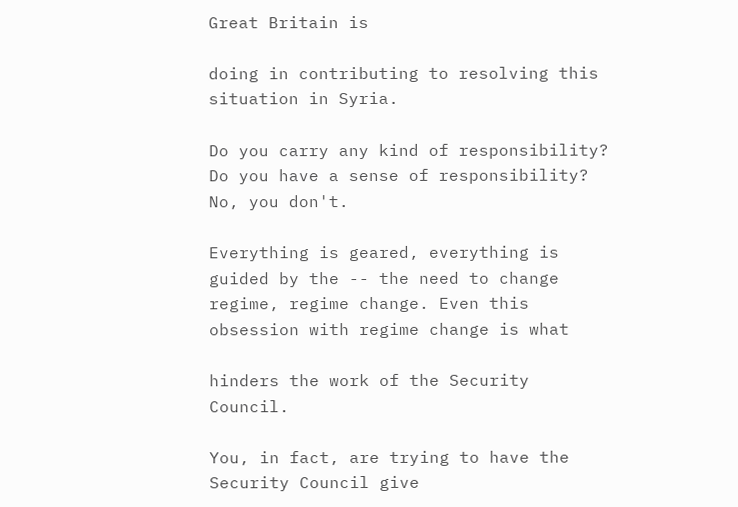Great Britain is

doing in contributing to resolving this situation in Syria.

Do you carry any kind of responsibility? Do you have a sense of responsibility? No, you don't.

Everything is geared, everything is guided by the -- the need to change regime, regime change. Even this obsession with regime change is what

hinders the work of the Security Council.

You, in fact, are trying to have the Security Council give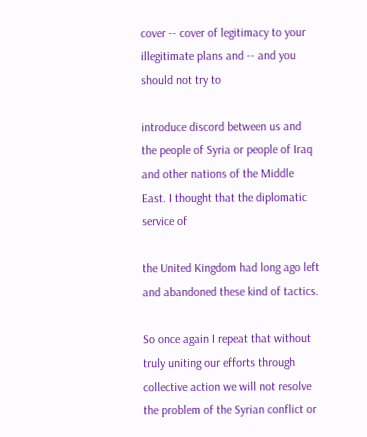cover -- cover of legitimacy to your illegitimate plans and -- and you should not try to

introduce discord between us and the people of Syria or people of Iraq and other nations of the Middle East. I thought that the diplomatic service of

the United Kingdom had long ago left and abandoned these kind of tactics.

So once again I repeat that without truly uniting our efforts through collective action we will not resolve the problem of the Syrian conflict or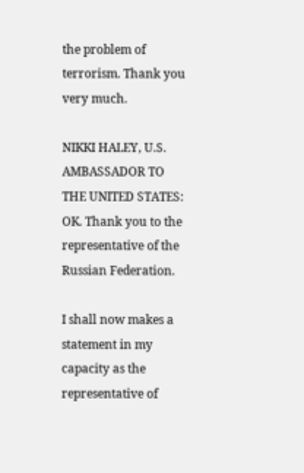the problem of terrorism. Thank you very much.

NIKKI HALEY, U.S. AMBASSADOR TO THE UNITED STATES: OK. Thank you to the representative of the Russian Federation.

I shall now makes a statement in my capacity as the representative of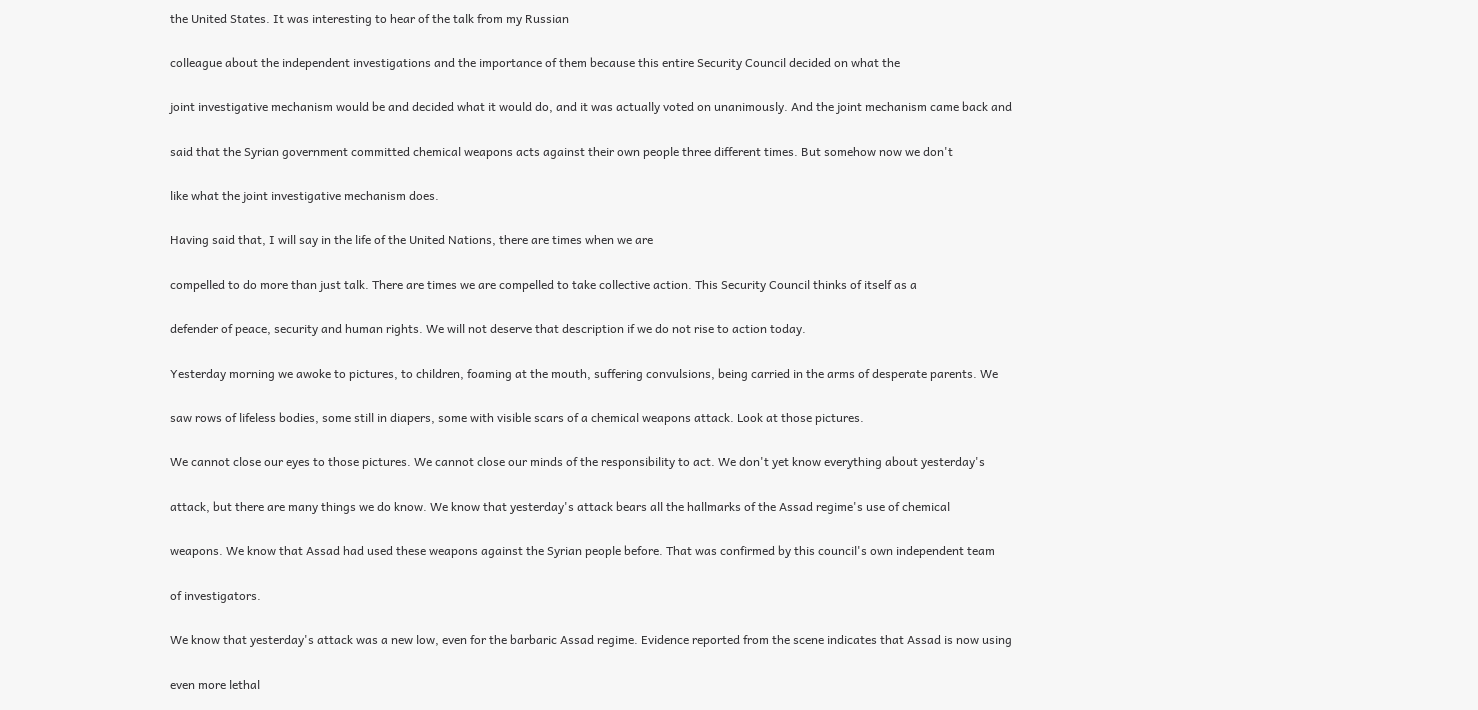the United States. It was interesting to hear of the talk from my Russian

colleague about the independent investigations and the importance of them because this entire Security Council decided on what the

joint investigative mechanism would be and decided what it would do, and it was actually voted on unanimously. And the joint mechanism came back and

said that the Syrian government committed chemical weapons acts against their own people three different times. But somehow now we don't

like what the joint investigative mechanism does.

Having said that, I will say in the life of the United Nations, there are times when we are

compelled to do more than just talk. There are times we are compelled to take collective action. This Security Council thinks of itself as a

defender of peace, security and human rights. We will not deserve that description if we do not rise to action today.

Yesterday morning we awoke to pictures, to children, foaming at the mouth, suffering convulsions, being carried in the arms of desperate parents. We

saw rows of lifeless bodies, some still in diapers, some with visible scars of a chemical weapons attack. Look at those pictures.

We cannot close our eyes to those pictures. We cannot close our minds of the responsibility to act. We don't yet know everything about yesterday's

attack, but there are many things we do know. We know that yesterday's attack bears all the hallmarks of the Assad regime's use of chemical

weapons. We know that Assad had used these weapons against the Syrian people before. That was confirmed by this council's own independent team

of investigators.

We know that yesterday's attack was a new low, even for the barbaric Assad regime. Evidence reported from the scene indicates that Assad is now using

even more lethal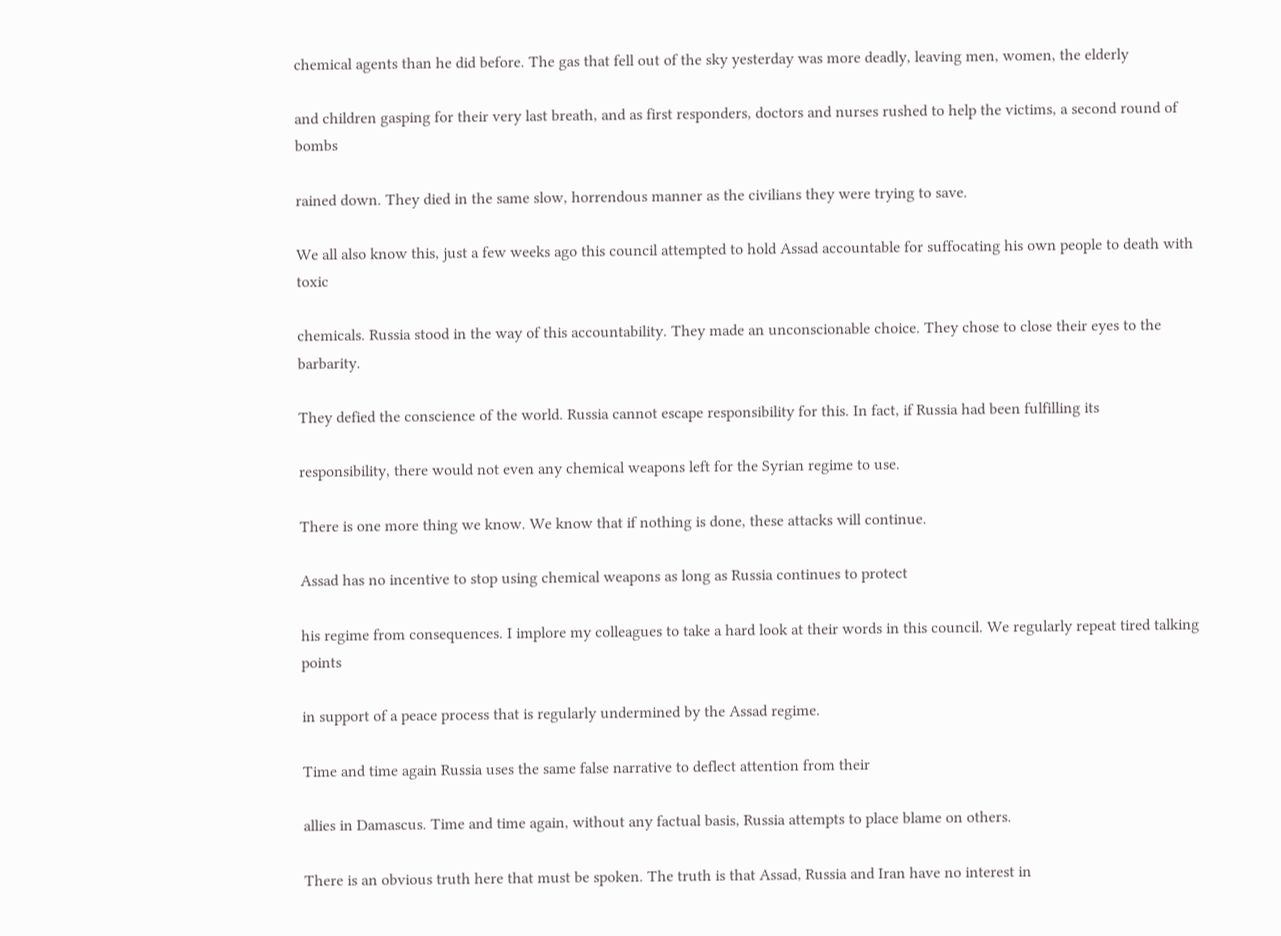chemical agents than he did before. The gas that fell out of the sky yesterday was more deadly, leaving men, women, the elderly

and children gasping for their very last breath, and as first responders, doctors and nurses rushed to help the victims, a second round of bombs

rained down. They died in the same slow, horrendous manner as the civilians they were trying to save.

We all also know this, just a few weeks ago this council attempted to hold Assad accountable for suffocating his own people to death with toxic

chemicals. Russia stood in the way of this accountability. They made an unconscionable choice. They chose to close their eyes to the barbarity.

They defied the conscience of the world. Russia cannot escape responsibility for this. In fact, if Russia had been fulfilling its

responsibility, there would not even any chemical weapons left for the Syrian regime to use.

There is one more thing we know. We know that if nothing is done, these attacks will continue.

Assad has no incentive to stop using chemical weapons as long as Russia continues to protect

his regime from consequences. I implore my colleagues to take a hard look at their words in this council. We regularly repeat tired talking points

in support of a peace process that is regularly undermined by the Assad regime.

Time and time again Russia uses the same false narrative to deflect attention from their

allies in Damascus. Time and time again, without any factual basis, Russia attempts to place blame on others.

There is an obvious truth here that must be spoken. The truth is that Assad, Russia and Iran have no interest in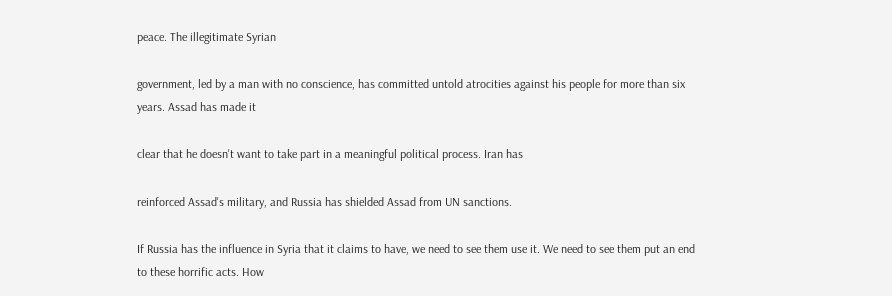peace. The illegitimate Syrian

government, led by a man with no conscience, has committed untold atrocities against his people for more than six years. Assad has made it

clear that he doesn't want to take part in a meaningful political process. Iran has

reinforced Assad's military, and Russia has shielded Assad from UN sanctions.

If Russia has the influence in Syria that it claims to have, we need to see them use it. We need to see them put an end to these horrific acts. How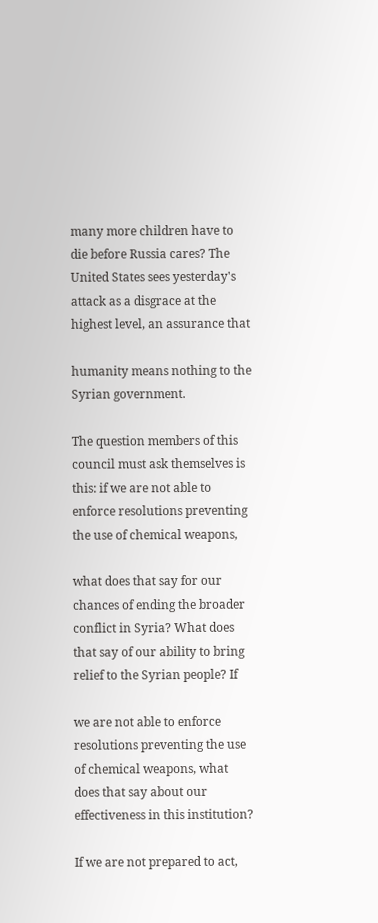many more children have to die before Russia cares? The United States sees yesterday's attack as a disgrace at the highest level, an assurance that

humanity means nothing to the Syrian government.

The question members of this council must ask themselves is this: if we are not able to enforce resolutions preventing the use of chemical weapons,

what does that say for our chances of ending the broader conflict in Syria? What does that say of our ability to bring relief to the Syrian people? If

we are not able to enforce resolutions preventing the use of chemical weapons, what does that say about our effectiveness in this institution?

If we are not prepared to act,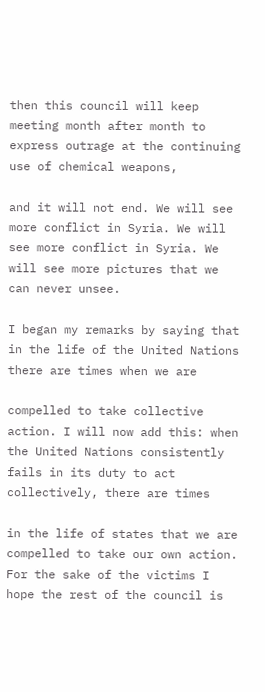then this council will keep meeting month after month to express outrage at the continuing use of chemical weapons,

and it will not end. We will see more conflict in Syria. We will see more conflict in Syria. We will see more pictures that we can never unsee.

I began my remarks by saying that in the life of the United Nations there are times when we are

compelled to take collective action. I will now add this: when the United Nations consistently fails in its duty to act collectively, there are times

in the life of states that we are compelled to take our own action. For the sake of the victims I hope the rest of the council is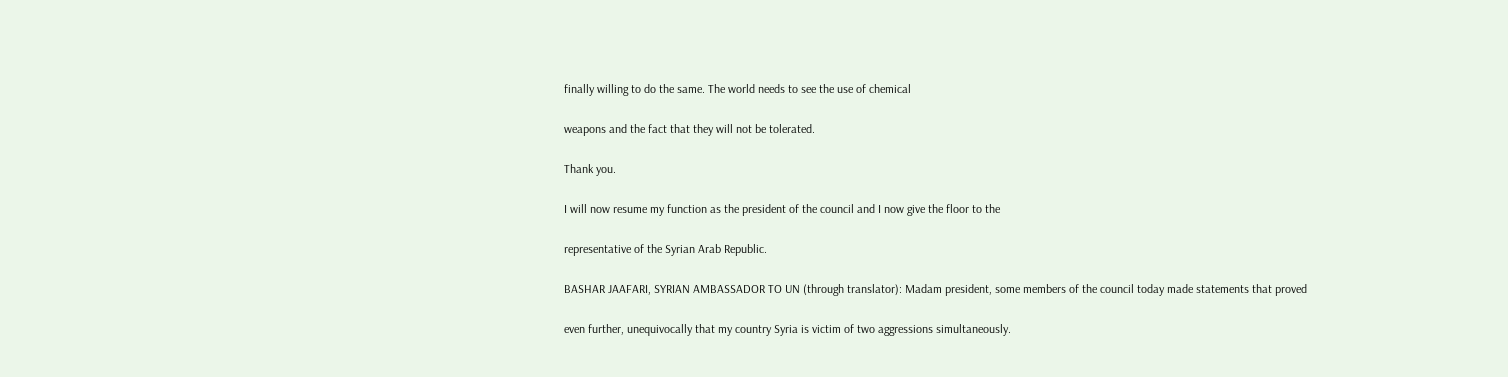finally willing to do the same. The world needs to see the use of chemical

weapons and the fact that they will not be tolerated.

Thank you.

I will now resume my function as the president of the council and I now give the floor to the

representative of the Syrian Arab Republic.

BASHAR JAAFARI, SYRIAN AMBASSADOR TO UN (through translator): Madam president, some members of the council today made statements that proved

even further, unequivocally that my country Syria is victim of two aggressions simultaneously.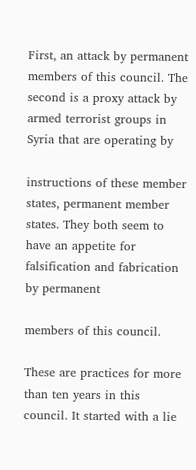First, an attack by permanent members of this council. The second is a proxy attack by armed terrorist groups in Syria that are operating by

instructions of these member states, permanent member states. They both seem to have an appetite for falsification and fabrication by permanent

members of this council.

These are practices for more than ten years in this council. It started with a lie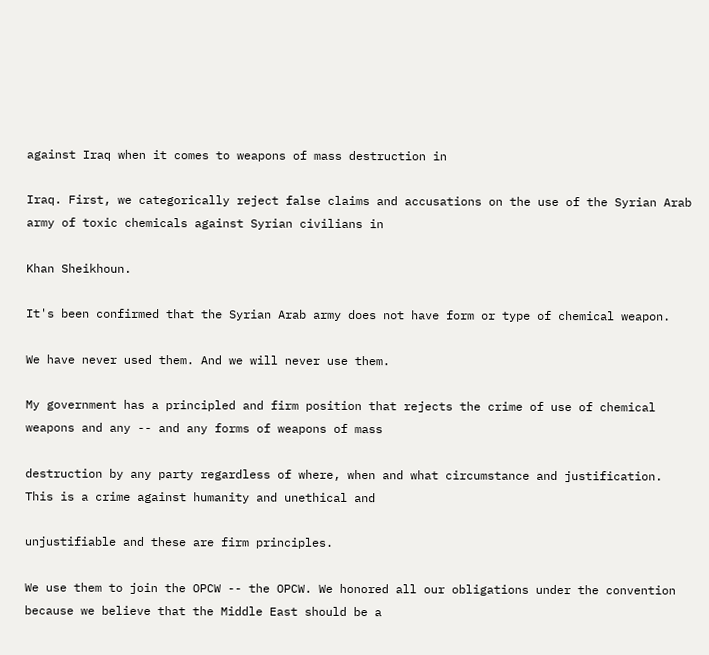against Iraq when it comes to weapons of mass destruction in

Iraq. First, we categorically reject false claims and accusations on the use of the Syrian Arab army of toxic chemicals against Syrian civilians in

Khan Sheikhoun.

It's been confirmed that the Syrian Arab army does not have form or type of chemical weapon.

We have never used them. And we will never use them.

My government has a principled and firm position that rejects the crime of use of chemical weapons and any -- and any forms of weapons of mass

destruction by any party regardless of where, when and what circumstance and justification. This is a crime against humanity and unethical and

unjustifiable and these are firm principles.

We use them to join the OPCW -- the OPCW. We honored all our obligations under the convention because we believe that the Middle East should be a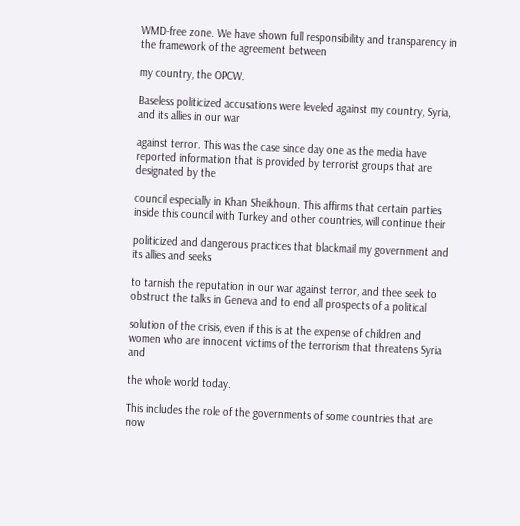WMD-free zone. We have shown full responsibility and transparency in the framework of the agreement between

my country, the OPCW.

Baseless politicized accusations were leveled against my country, Syria, and its allies in our war

against terror. This was the case since day one as the media have reported information that is provided by terrorist groups that are designated by the

council especially in Khan Sheikhoun. This affirms that certain parties inside this council with Turkey and other countries, will continue their

politicized and dangerous practices that blackmail my government and its allies and seeks

to tarnish the reputation in our war against terror, and thee seek to obstruct the talks in Geneva and to end all prospects of a political

solution of the crisis, even if this is at the expense of children and women who are innocent victims of the terrorism that threatens Syria and

the whole world today.

This includes the role of the governments of some countries that are now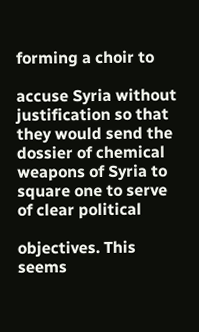forming a choir to

accuse Syria without justification so that they would send the dossier of chemical weapons of Syria to square one to serve of clear political

objectives. This seems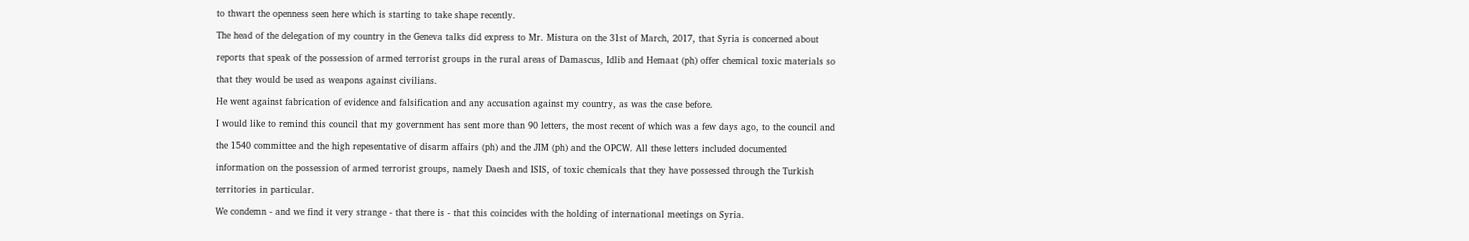to thwart the openness seen here which is starting to take shape recently.

The head of the delegation of my country in the Geneva talks did express to Mr. Mistura on the 31st of March, 2017, that Syria is concerned about

reports that speak of the possession of armed terrorist groups in the rural areas of Damascus, Idlib and Hemaat (ph) offer chemical toxic materials so

that they would be used as weapons against civilians.

He went against fabrication of evidence and falsification and any accusation against my country, as was the case before.

I would like to remind this council that my government has sent more than 90 letters, the most recent of which was a few days ago, to the council and

the 1540 committee and the high repesentative of disarm affairs (ph) and the JIM (ph) and the OPCW. All these letters included documented

information on the possession of armed terrorist groups, namely Daesh and ISIS, of toxic chemicals that they have possessed through the Turkish

territories in particular.

We condemn - and we find it very strange - that there is - that this coincides with the holding of international meetings on Syria.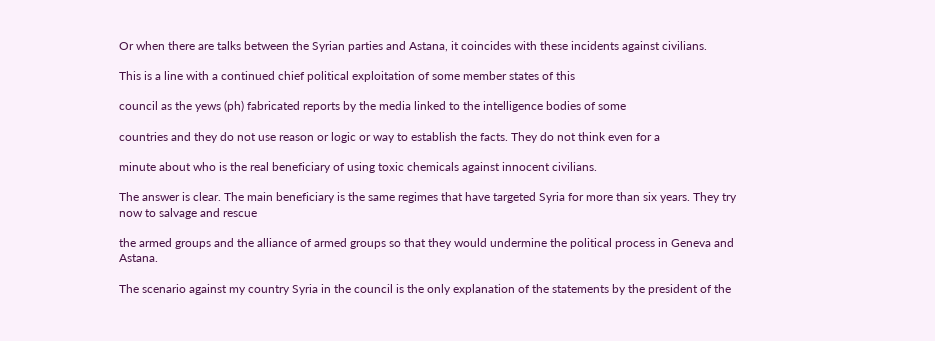Or when there are talks between the Syrian parties and Astana, it coincides with these incidents against civilians.

This is a line with a continued chief political exploitation of some member states of this

council as the yews (ph) fabricated reports by the media linked to the intelligence bodies of some

countries and they do not use reason or logic or way to establish the facts. They do not think even for a

minute about who is the real beneficiary of using toxic chemicals against innocent civilians.

The answer is clear. The main beneficiary is the same regimes that have targeted Syria for more than six years. They try now to salvage and rescue

the armed groups and the alliance of armed groups so that they would undermine the political process in Geneva and Astana.

The scenario against my country Syria in the council is the only explanation of the statements by the president of the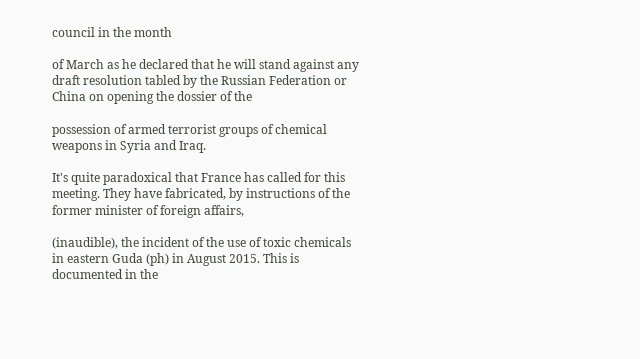council in the month

of March as he declared that he will stand against any draft resolution tabled by the Russian Federation or China on opening the dossier of the

possession of armed terrorist groups of chemical weapons in Syria and Iraq.

It's quite paradoxical that France has called for this meeting. They have fabricated, by instructions of the former minister of foreign affairs,

(inaudible), the incident of the use of toxic chemicals in eastern Guda (ph) in August 2015. This is documented in the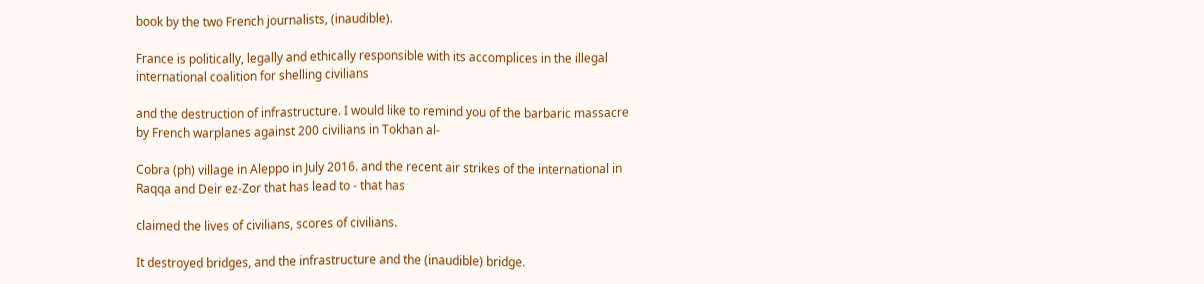book by the two French journalists, (inaudible).

France is politically, legally and ethically responsible with its accomplices in the illegal international coalition for shelling civilians

and the destruction of infrastructure. I would like to remind you of the barbaric massacre by French warplanes against 200 civilians in Tokhan al-

Cobra (ph) village in Aleppo in July 2016. and the recent air strikes of the international in Raqqa and Deir ez-Zor that has lead to - that has

claimed the lives of civilians, scores of civilians.

It destroyed bridges, and the infrastructure and the (inaudible) bridge.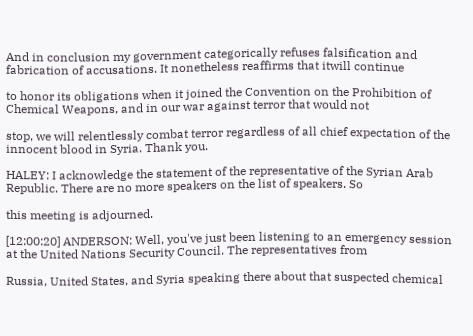And in conclusion my government categorically refuses falsification and fabrication of accusations. It nonetheless reaffirms that itwill continue

to honor its obligations when it joined the Convention on the Prohibition of Chemical Weapons, and in our war against terror that would not

stop, we will relentlessly combat terror regardless of all chief expectation of the innocent blood in Syria. Thank you.

HALEY: I acknowledge the statement of the representative of the Syrian Arab Republic. There are no more speakers on the list of speakers. So

this meeting is adjourned.

[12:00:20] ANDERSON: Well, you've just been listening to an emergency session at the United Nations Security Council. The representatives from

Russia, United States, and Syria speaking there about that suspected chemical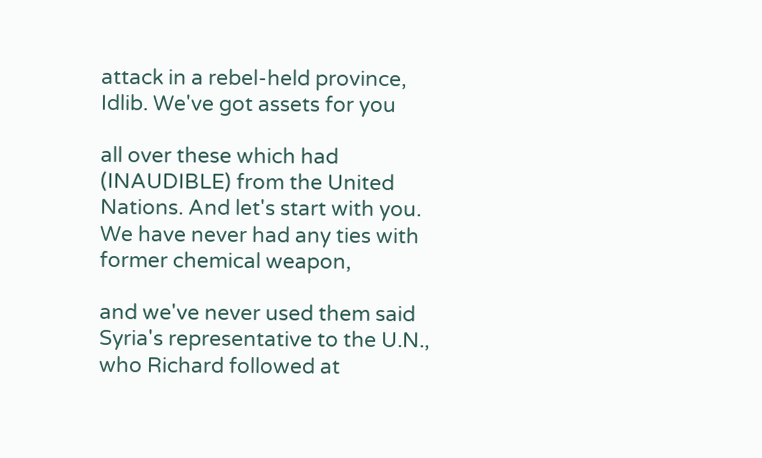attack in a rebel-held province, Idlib. We've got assets for you

all over these which had (INAUDIBLE) from the United Nations. And let's start with you. We have never had any ties with former chemical weapon,

and we've never used them said Syria's representative to the U.N., who Richard followed at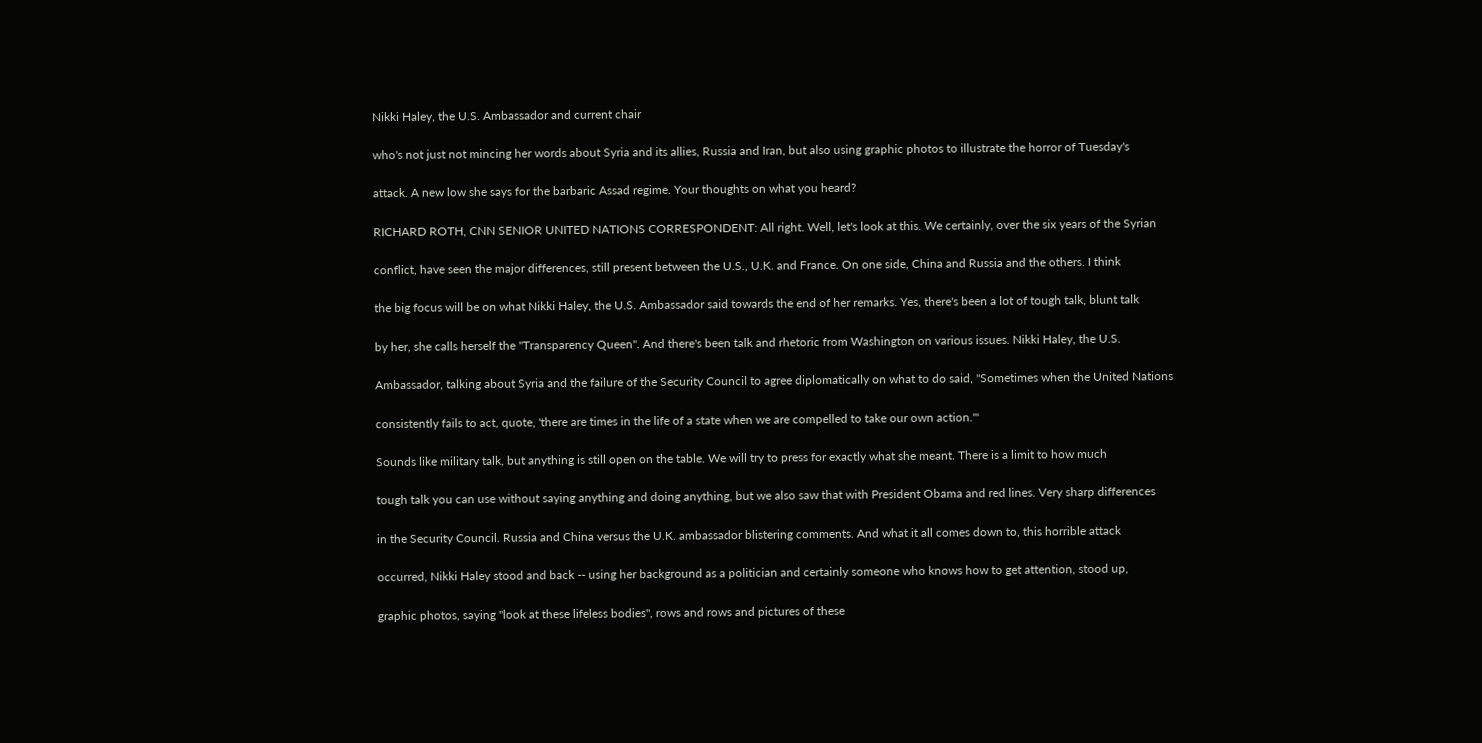Nikki Haley, the U.S. Ambassador and current chair

who's not just not mincing her words about Syria and its allies, Russia and Iran, but also using graphic photos to illustrate the horror of Tuesday's

attack. A new low she says for the barbaric Assad regime. Your thoughts on what you heard?

RICHARD ROTH, CNN SENIOR UNITED NATIONS CORRESPONDENT: All right. Well, let's look at this. We certainly, over the six years of the Syrian

conflict, have seen the major differences, still present between the U.S., U.K. and France. On one side, China and Russia and the others. I think

the big focus will be on what Nikki Haley, the U.S. Ambassador said towards the end of her remarks. Yes, there's been a lot of tough talk, blunt talk

by her, she calls herself the "Transparency Queen". And there's been talk and rhetoric from Washington on various issues. Nikki Haley, the U.S.

Ambassador, talking about Syria and the failure of the Security Council to agree diplomatically on what to do said, "Sometimes when the United Nations

consistently fails to act, quote, 'there are times in the life of a state when we are compelled to take our own action.'"

Sounds like military talk, but anything is still open on the table. We will try to press for exactly what she meant. There is a limit to how much

tough talk you can use without saying anything and doing anything, but we also saw that with President Obama and red lines. Very sharp differences

in the Security Council. Russia and China versus the U.K. ambassador blistering comments. And what it all comes down to, this horrible attack

occurred, Nikki Haley stood and back -- using her background as a politician and certainly someone who knows how to get attention, stood up,

graphic photos, saying "look at these lifeless bodies", rows and rows and pictures of these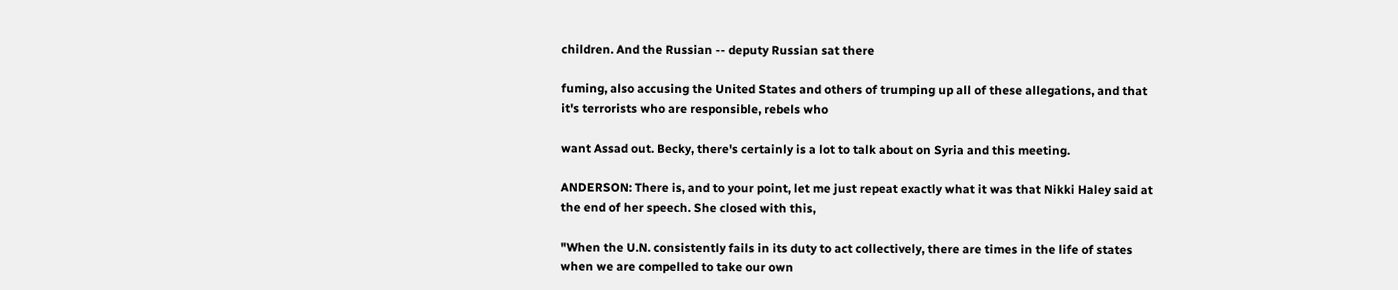children. And the Russian -- deputy Russian sat there

fuming, also accusing the United States and others of trumping up all of these allegations, and that it's terrorists who are responsible, rebels who

want Assad out. Becky, there's certainly is a lot to talk about on Syria and this meeting.

ANDERSON: There is, and to your point, let me just repeat exactly what it was that Nikki Haley said at the end of her speech. She closed with this,

"When the U.N. consistently fails in its duty to act collectively, there are times in the life of states when we are compelled to take our own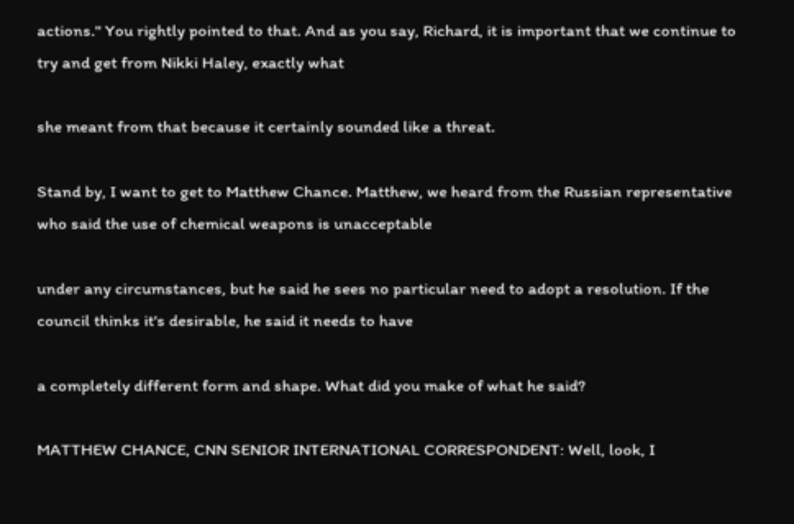actions." You rightly pointed to that. And as you say, Richard, it is important that we continue to try and get from Nikki Haley, exactly what

she meant from that because it certainly sounded like a threat.

Stand by, I want to get to Matthew Chance. Matthew, we heard from the Russian representative who said the use of chemical weapons is unacceptable

under any circumstances, but he said he sees no particular need to adopt a resolution. If the council thinks it's desirable, he said it needs to have

a completely different form and shape. What did you make of what he said?

MATTHEW CHANCE, CNN SENIOR INTERNATIONAL CORRESPONDENT: Well, look, I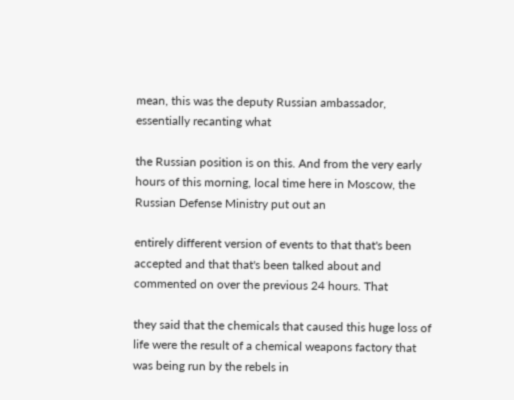mean, this was the deputy Russian ambassador, essentially recanting what

the Russian position is on this. And from the very early hours of this morning, local time here in Moscow, the Russian Defense Ministry put out an

entirely different version of events to that that's been accepted and that that's been talked about and commented on over the previous 24 hours. That

they said that the chemicals that caused this huge loss of life were the result of a chemical weapons factory that was being run by the rebels in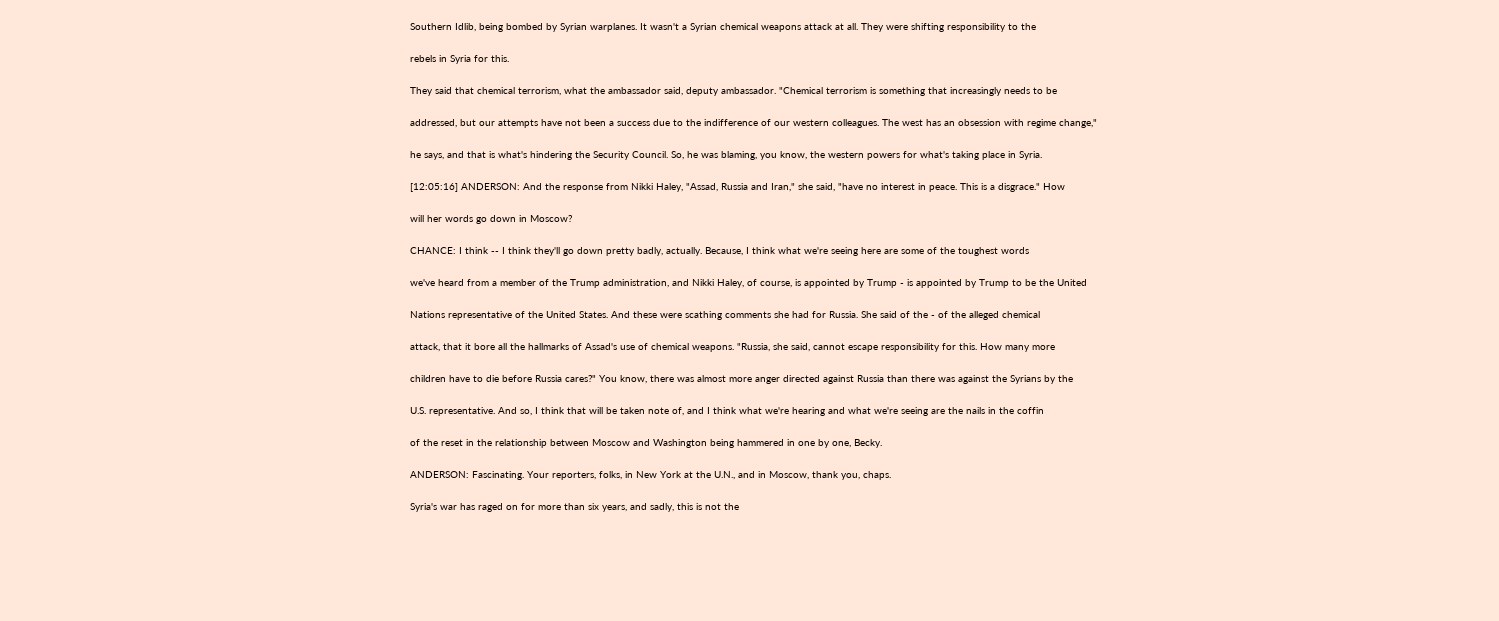Southern Idlib, being bombed by Syrian warplanes. It wasn't a Syrian chemical weapons attack at all. They were shifting responsibility to the

rebels in Syria for this.

They said that chemical terrorism, what the ambassador said, deputy ambassador. "Chemical terrorism is something that increasingly needs to be

addressed, but our attempts have not been a success due to the indifference of our western colleagues. The west has an obsession with regime change,"

he says, and that is what's hindering the Security Council. So, he was blaming, you know, the western powers for what's taking place in Syria.

[12:05:16] ANDERSON: And the response from Nikki Haley, "Assad, Russia and Iran," she said, "have no interest in peace. This is a disgrace." How

will her words go down in Moscow?

CHANCE: I think -- I think they'll go down pretty badly, actually. Because, I think what we're seeing here are some of the toughest words

we've heard from a member of the Trump administration, and Nikki Haley, of course, is appointed by Trump - is appointed by Trump to be the United

Nations representative of the United States. And these were scathing comments she had for Russia. She said of the - of the alleged chemical

attack, that it bore all the hallmarks of Assad's use of chemical weapons. "Russia, she said, cannot escape responsibility for this. How many more

children have to die before Russia cares?" You know, there was almost more anger directed against Russia than there was against the Syrians by the

U.S. representative. And so, I think that will be taken note of, and I think what we're hearing and what we're seeing are the nails in the coffin

of the reset in the relationship between Moscow and Washington being hammered in one by one, Becky.

ANDERSON: Fascinating. Your reporters, folks, in New York at the U.N., and in Moscow, thank you, chaps.

Syria's war has raged on for more than six years, and sadly, this is not the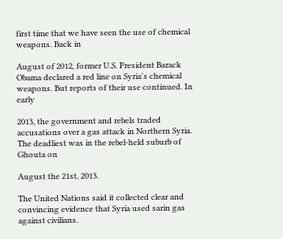first time that we have seen the use of chemical weapons. Back in

August of 2012, former U.S. President Barack Obama declared a red line on Syria's chemical weapons. But reports of their use continued. In early

2013, the government and rebels traded accusations over a gas attack in Northern Syria. The deadliest was in the rebel-held suburb of Ghouta on

August the 21st, 2013.

The United Nations said it collected clear and convincing evidence that Syria used sarin gas against civilians.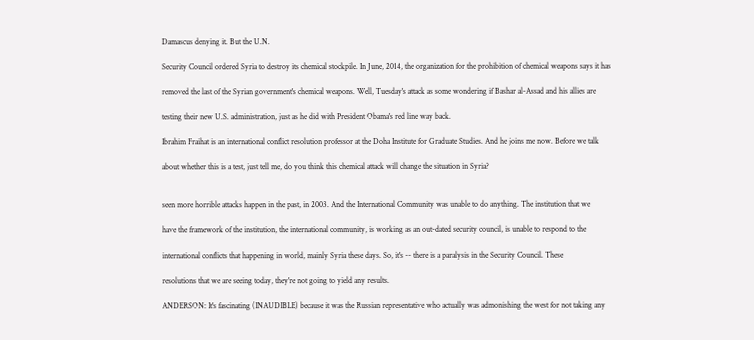Damascus denying it. But the U.N.

Security Council ordered Syria to destroy its chemical stockpile. In June, 2014, the organization for the prohibition of chemical weapons says it has

removed the last of the Syrian government's chemical weapons. Well, Tuesday's attack as some wondering if Bashar al-Assad and his allies are

testing their new U.S. administration, just as he did with President Obama's red line way back.

Ibrahim Fraihat is an international conflict resolution professor at the Doha Institute for Graduate Studies. And he joins me now. Before we talk

about whether this is a test, just tell me, do you think this chemical attack will change the situation in Syria?


seen more horrible attacks happen in the past, in 2003. And the International Community was unable to do anything. The institution that we

have the framework of the institution, the international community, is working as an out-dated security council, is unable to respond to the

international conflicts that happening in world, mainly Syria these days. So, it's -- there is a paralysis in the Security Council. These

resolutions that we are seeing today, they're not going to yield any results.

ANDERSON: It's fascinating (INAUDIBLE) because it was the Russian representative who actually was admonishing the west for not taking any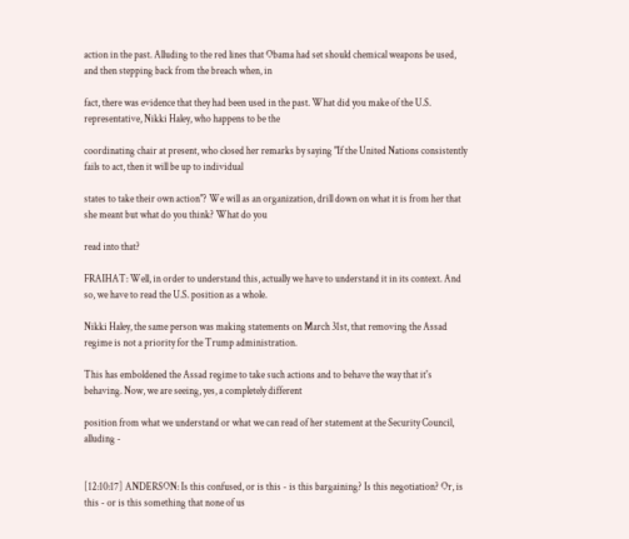action in the past. Alluding to the red lines that Obama had set should chemical weapons be used, and then stepping back from the breach when, in

fact, there was evidence that they had been used in the past. What did you make of the U.S. representative, Nikki Haley, who happens to be the

coordinating chair at present, who closed her remarks by saying "If the United Nations consistently fails to act, then it will be up to individual

states to take their own action"? We will as an organization, drill down on what it is from her that she meant but what do you think? What do you

read into that?

FRAIHAT: Well, in order to understand this, actually we have to understand it in its context. And so, we have to read the U.S. position as a whole.

Nikki Haley, the same person was making statements on March 31st, that removing the Assad regime is not a priority for the Trump administration.

This has emboldened the Assad regime to take such actions and to behave the way that it's behaving. Now, we are seeing, yes, a completely different

position from what we understand or what we can read of her statement at the Security Council, alluding -


[12:10:17] ANDERSON: Is this confused, or is this - is this bargaining? Is this negotiation? Or, is this - or is this something that none of us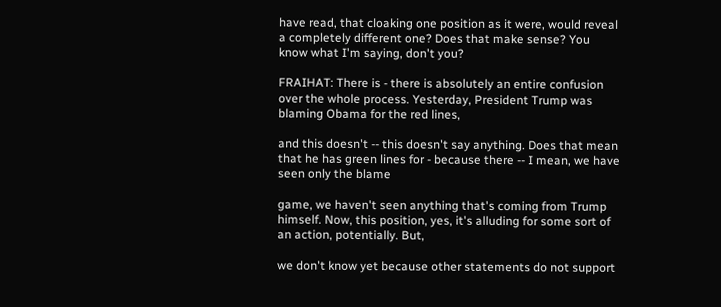have read, that cloaking one position as it were, would reveal a completely different one? Does that make sense? You know what I'm saying, don't you?

FRAIHAT: There is - there is absolutely an entire confusion over the whole process. Yesterday, President Trump was blaming Obama for the red lines,

and this doesn't -- this doesn't say anything. Does that mean that he has green lines for - because there -- I mean, we have seen only the blame

game, we haven't seen anything that's coming from Trump himself. Now, this position, yes, it's alluding for some sort of an action, potentially. But,

we don't know yet because other statements do not support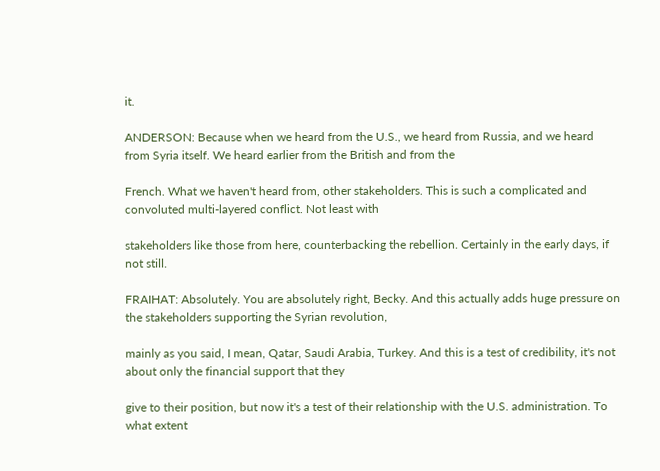it.

ANDERSON: Because when we heard from the U.S., we heard from Russia, and we heard from Syria itself. We heard earlier from the British and from the

French. What we haven't heard from, other stakeholders. This is such a complicated and convoluted multi-layered conflict. Not least with

stakeholders like those from here, counterbacking the rebellion. Certainly in the early days, if not still.

FRAIHAT: Absolutely. You are absolutely right, Becky. And this actually adds huge pressure on the stakeholders supporting the Syrian revolution,

mainly as you said, I mean, Qatar, Saudi Arabia, Turkey. And this is a test of credibility, it's not about only the financial support that they

give to their position, but now it's a test of their relationship with the U.S. administration. To what extent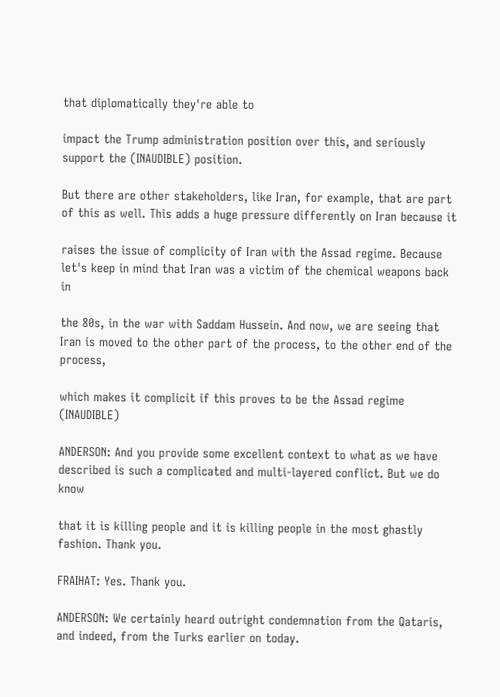that diplomatically they're able to

impact the Trump administration position over this, and seriously support the (INAUDIBLE) position.

But there are other stakeholders, like Iran, for example, that are part of this as well. This adds a huge pressure differently on Iran because it

raises the issue of complicity of Iran with the Assad regime. Because let's keep in mind that Iran was a victim of the chemical weapons back in

the 80s, in the war with Saddam Hussein. And now, we are seeing that Iran is moved to the other part of the process, to the other end of the process,

which makes it complicit if this proves to be the Assad regime (INAUDIBLE)

ANDERSON: And you provide some excellent context to what as we have described is such a complicated and multi-layered conflict. But we do know

that it is killing people and it is killing people in the most ghastly fashion. Thank you.

FRAIHAT: Yes. Thank you.

ANDERSON: We certainly heard outright condemnation from the Qataris, and indeed, from the Turks earlier on today.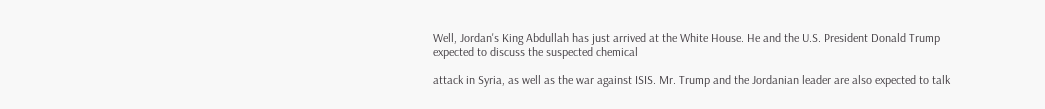Well, Jordan's King Abdullah has just arrived at the White House. He and the U.S. President Donald Trump expected to discuss the suspected chemical

attack in Syria, as well as the war against ISIS. Mr. Trump and the Jordanian leader are also expected to talk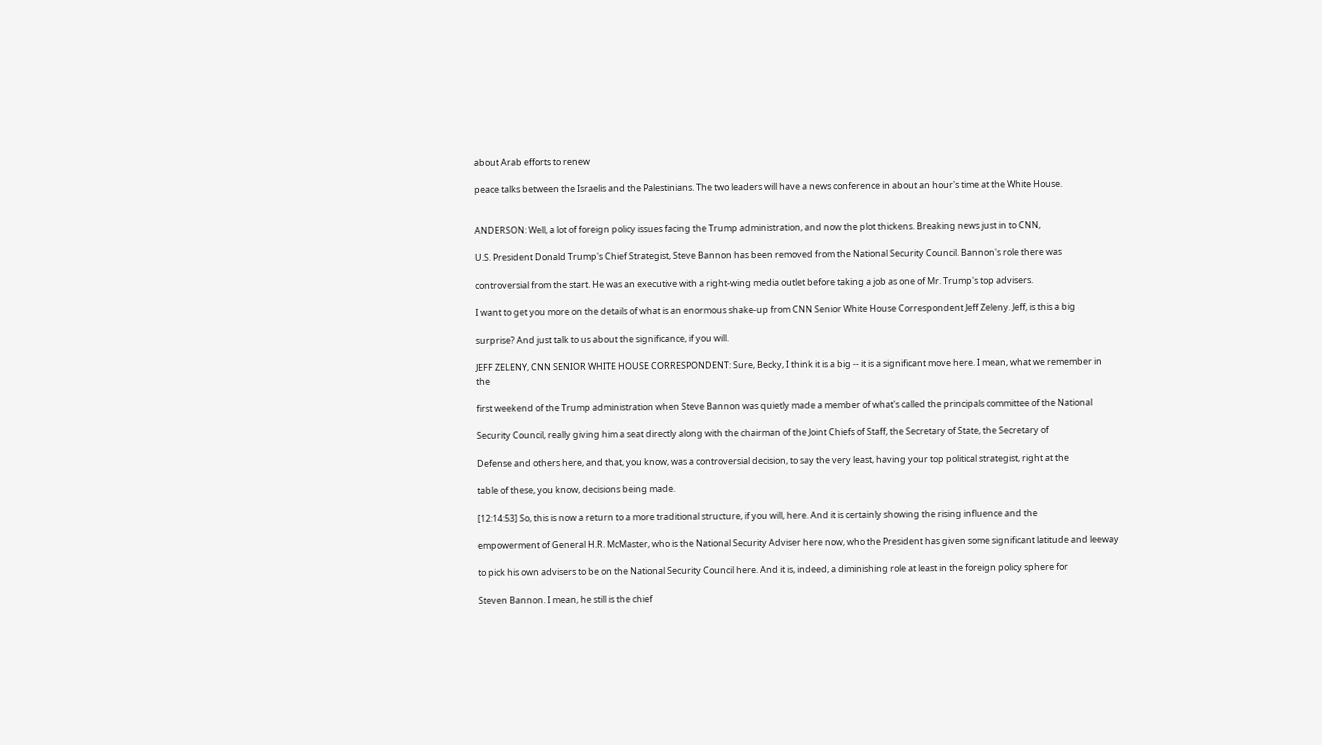about Arab efforts to renew

peace talks between the Israelis and the Palestinians. The two leaders will have a news conference in about an hour's time at the White House.


ANDERSON: Well, a lot of foreign policy issues facing the Trump administration, and now the plot thickens. Breaking news just in to CNN,

U.S. President Donald Trump's Chief Strategist, Steve Bannon has been removed from the National Security Council. Bannon's role there was

controversial from the start. He was an executive with a right-wing media outlet before taking a job as one of Mr. Trump's top advisers.

I want to get you more on the details of what is an enormous shake-up from CNN Senior White House Correspondent Jeff Zeleny. Jeff, is this a big

surprise? And just talk to us about the significance, if you will.

JEFF ZELENY, CNN SENIOR WHITE HOUSE CORRESPONDENT: Sure, Becky, I think it is a big -- it is a significant move here. I mean, what we remember in the

first weekend of the Trump administration when Steve Bannon was quietly made a member of what's called the principals committee of the National

Security Council, really giving him a seat directly along with the chairman of the Joint Chiefs of Staff, the Secretary of State, the Secretary of

Defense and others here, and that, you know, was a controversial decision, to say the very least, having your top political strategist, right at the

table of these, you know, decisions being made.

[12:14:53] So, this is now a return to a more traditional structure, if you will, here. And it is certainly showing the rising influence and the

empowerment of General H.R. McMaster, who is the National Security Adviser here now, who the President has given some significant latitude and leeway

to pick his own advisers to be on the National Security Council here. And it is, indeed, a diminishing role at least in the foreign policy sphere for

Steven Bannon. I mean, he still is the chief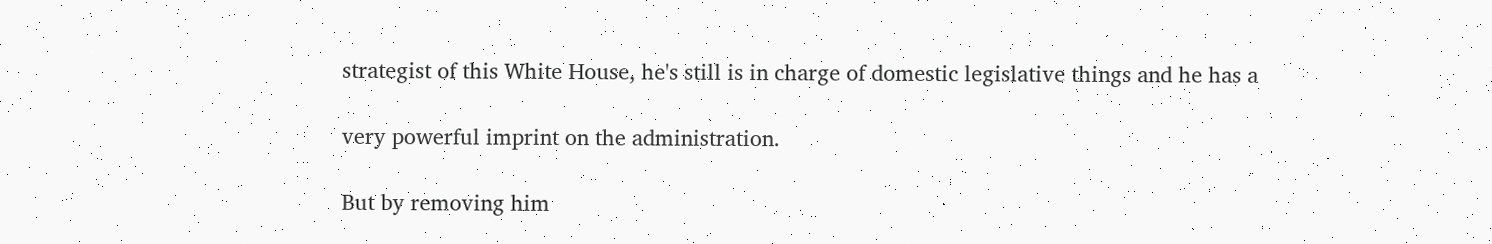strategist of this White House, he's still is in charge of domestic legislative things and he has a

very powerful imprint on the administration.

But by removing him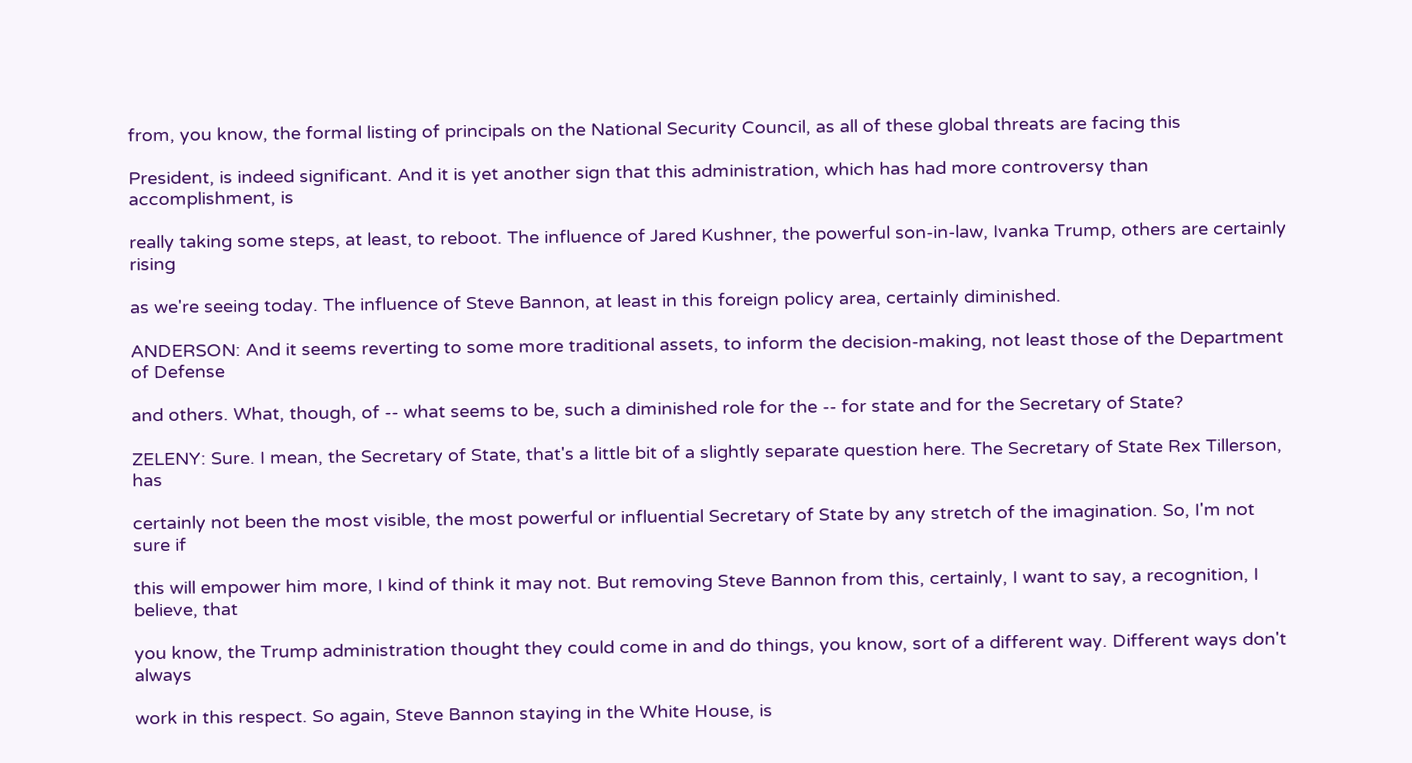from, you know, the formal listing of principals on the National Security Council, as all of these global threats are facing this

President, is indeed significant. And it is yet another sign that this administration, which has had more controversy than accomplishment, is

really taking some steps, at least, to reboot. The influence of Jared Kushner, the powerful son-in-law, Ivanka Trump, others are certainly rising

as we're seeing today. The influence of Steve Bannon, at least in this foreign policy area, certainly diminished.

ANDERSON: And it seems reverting to some more traditional assets, to inform the decision-making, not least those of the Department of Defense

and others. What, though, of -- what seems to be, such a diminished role for the -- for state and for the Secretary of State?

ZELENY: Sure. I mean, the Secretary of State, that's a little bit of a slightly separate question here. The Secretary of State Rex Tillerson, has

certainly not been the most visible, the most powerful or influential Secretary of State by any stretch of the imagination. So, I'm not sure if

this will empower him more, I kind of think it may not. But removing Steve Bannon from this, certainly, I want to say, a recognition, I believe, that

you know, the Trump administration thought they could come in and do things, you know, sort of a different way. Different ways don't always

work in this respect. So again, Steve Bannon staying in the White House, is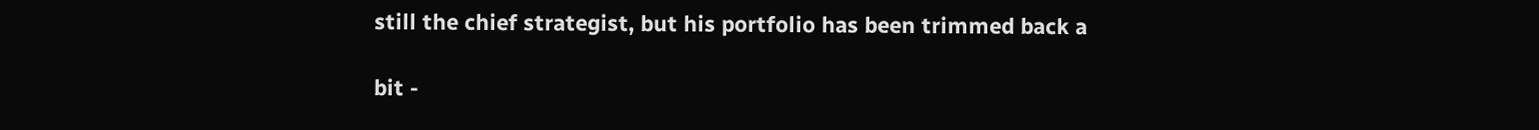still the chief strategist, but his portfolio has been trimmed back a

bit -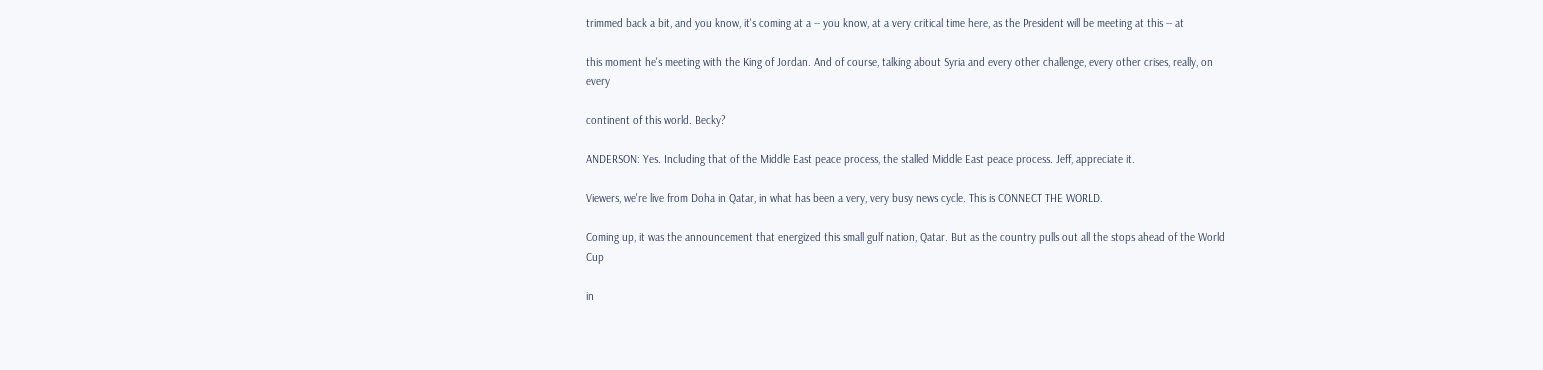trimmed back a bit, and you know, it's coming at a -- you know, at a very critical time here, as the President will be meeting at this -- at

this moment he's meeting with the King of Jordan. And of course, talking about Syria and every other challenge, every other crises, really, on every

continent of this world. Becky?

ANDERSON: Yes. Including that of the Middle East peace process, the stalled Middle East peace process. Jeff, appreciate it.

Viewers, we're live from Doha in Qatar, in what has been a very, very busy news cycle. This is CONNECT THE WORLD.

Coming up, it was the announcement that energized this small gulf nation, Qatar. But as the country pulls out all the stops ahead of the World Cup

in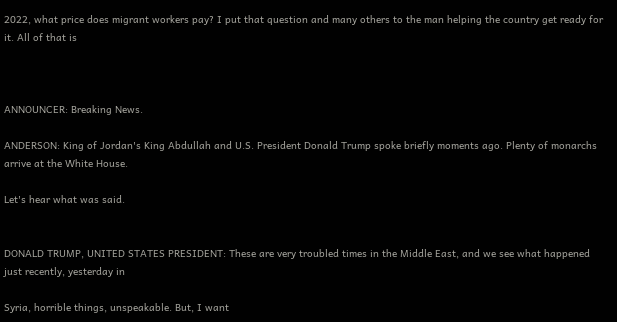2022, what price does migrant workers pay? I put that question and many others to the man helping the country get ready for it. All of that is



ANNOUNCER: Breaking News.

ANDERSON: King of Jordan's King Abdullah and U.S. President Donald Trump spoke briefly moments ago. Plenty of monarchs arrive at the White House.

Let's hear what was said.


DONALD TRUMP, UNITED STATES PRESIDENT: These are very troubled times in the Middle East, and we see what happened just recently, yesterday in

Syria, horrible things, unspeakable. But, I want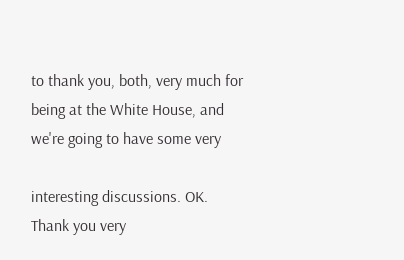to thank you, both, very much for being at the White House, and we're going to have some very

interesting discussions. OK. Thank you very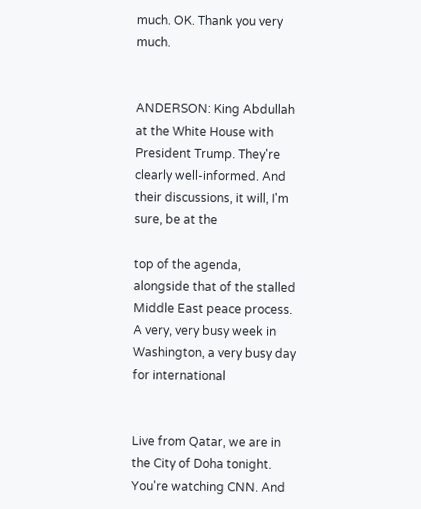much. OK. Thank you very much.


ANDERSON: King Abdullah at the White House with President Trump. They're clearly well-informed. And their discussions, it will, I'm sure, be at the

top of the agenda, alongside that of the stalled Middle East peace process. A very, very busy week in Washington, a very busy day for international


Live from Qatar, we are in the City of Doha tonight. You're watching CNN. And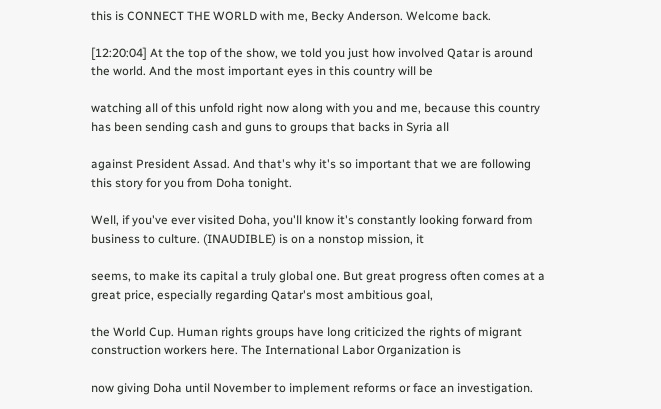this is CONNECT THE WORLD with me, Becky Anderson. Welcome back.

[12:20:04] At the top of the show, we told you just how involved Qatar is around the world. And the most important eyes in this country will be

watching all of this unfold right now along with you and me, because this country has been sending cash and guns to groups that backs in Syria all

against President Assad. And that's why it's so important that we are following this story for you from Doha tonight.

Well, if you've ever visited Doha, you'll know it's constantly looking forward from business to culture. (INAUDIBLE) is on a nonstop mission, it

seems, to make its capital a truly global one. But great progress often comes at a great price, especially regarding Qatar's most ambitious goal,

the World Cup. Human rights groups have long criticized the rights of migrant construction workers here. The International Labor Organization is

now giving Doha until November to implement reforms or face an investigation.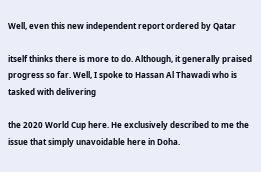Well, even this new independent report ordered by Qatar

itself thinks there is more to do. Although, it generally praised progress so far. Well, I spoke to Hassan Al Thawadi who is tasked with delivering

the 2020 World Cup here. He exclusively described to me the issue that simply unavoidable here in Doha.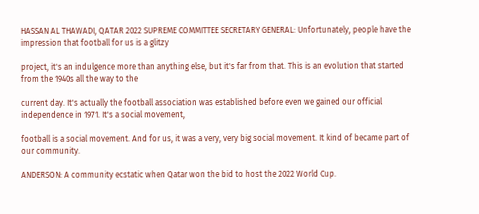HASSAN AL THAWADI, QATAR 2022 SUPREME COMMITTEE SECRETARY GENERAL: Unfortunately, people have the impression that football for us is a glitzy

project, it's an indulgence more than anything else, but it's far from that. This is an evolution that started from the 1940s all the way to the

current day. It's actually the football association was established before even we gained our official independence in 1971. It's a social movement,

football is a social movement. And for us, it was a very, very big social movement. It kind of became part of our community.

ANDERSON: A community ecstatic when Qatar won the bid to host the 2022 World Cup.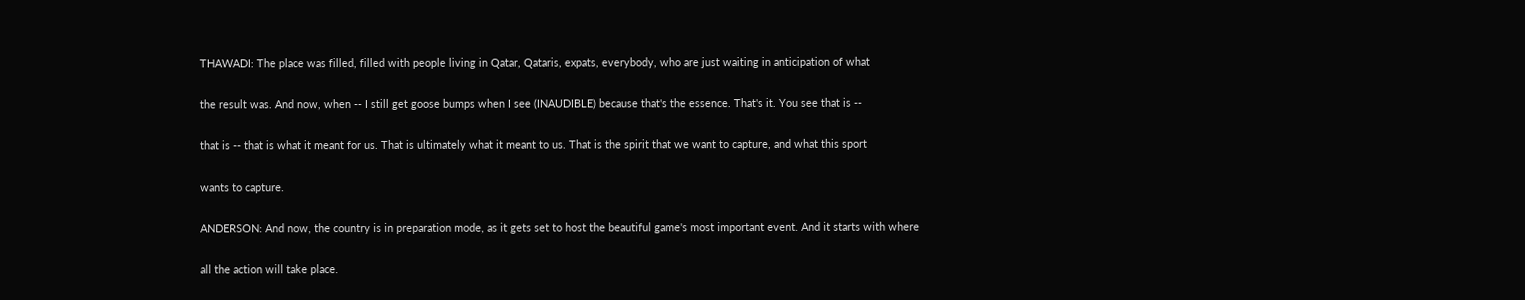THAWADI: The place was filled, filled with people living in Qatar, Qataris, expats, everybody, who are just waiting in anticipation of what

the result was. And now, when -- I still get goose bumps when I see (INAUDIBLE) because that's the essence. That's it. You see that is --

that is -- that is what it meant for us. That is ultimately what it meant to us. That is the spirit that we want to capture, and what this sport

wants to capture.

ANDERSON: And now, the country is in preparation mode, as it gets set to host the beautiful game's most important event. And it starts with where

all the action will take place.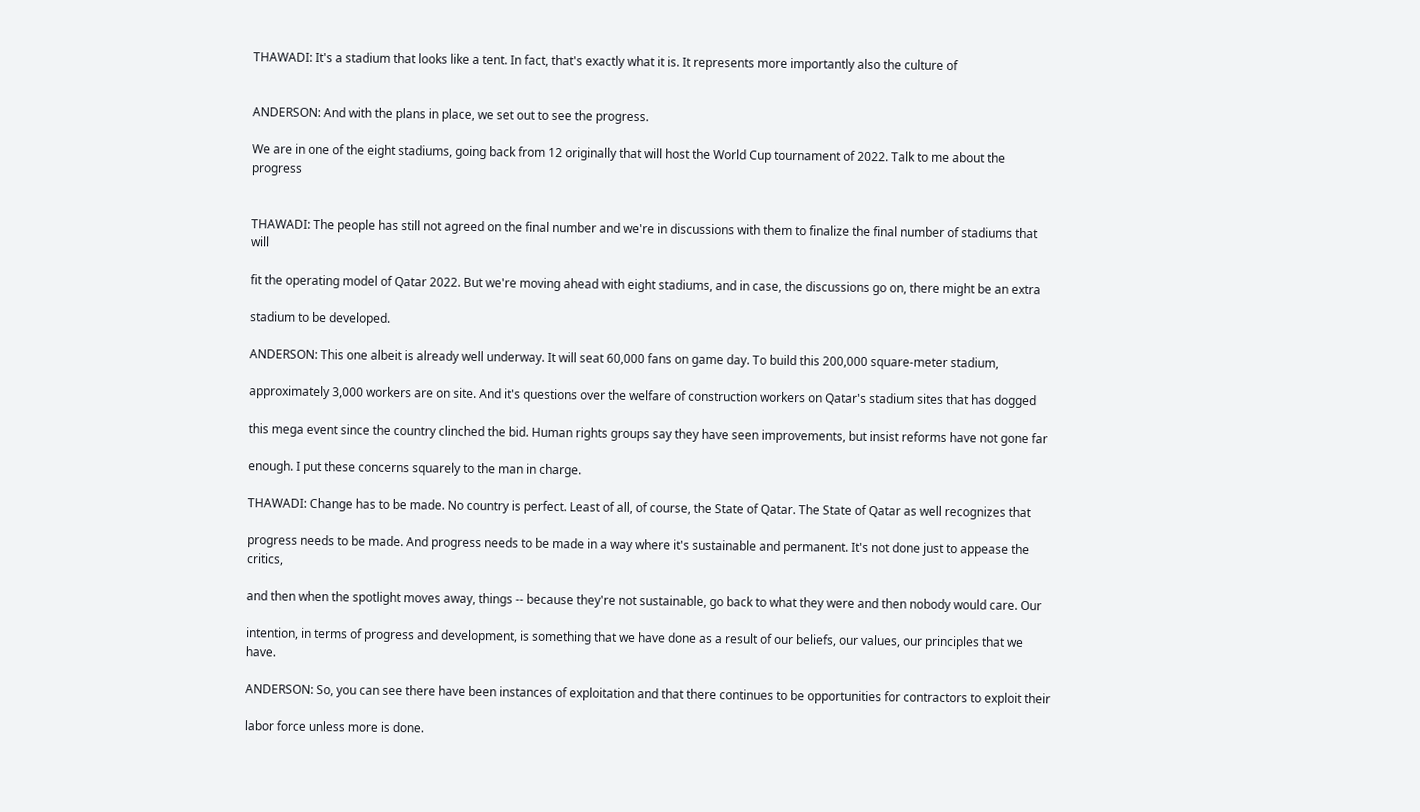THAWADI: It's a stadium that looks like a tent. In fact, that's exactly what it is. It represents more importantly also the culture of


ANDERSON: And with the plans in place, we set out to see the progress.

We are in one of the eight stadiums, going back from 12 originally that will host the World Cup tournament of 2022. Talk to me about the progress


THAWADI: The people has still not agreed on the final number and we're in discussions with them to finalize the final number of stadiums that will

fit the operating model of Qatar 2022. But we're moving ahead with eight stadiums, and in case, the discussions go on, there might be an extra

stadium to be developed.

ANDERSON: This one albeit is already well underway. It will seat 60,000 fans on game day. To build this 200,000 square-meter stadium,

approximately 3,000 workers are on site. And it's questions over the welfare of construction workers on Qatar's stadium sites that has dogged

this mega event since the country clinched the bid. Human rights groups say they have seen improvements, but insist reforms have not gone far

enough. I put these concerns squarely to the man in charge.

THAWADI: Change has to be made. No country is perfect. Least of all, of course, the State of Qatar. The State of Qatar as well recognizes that

progress needs to be made. And progress needs to be made in a way where it's sustainable and permanent. It's not done just to appease the critics,

and then when the spotlight moves away, things -- because they're not sustainable, go back to what they were and then nobody would care. Our

intention, in terms of progress and development, is something that we have done as a result of our beliefs, our values, our principles that we have.

ANDERSON: So, you can see there have been instances of exploitation and that there continues to be opportunities for contractors to exploit their

labor force unless more is done.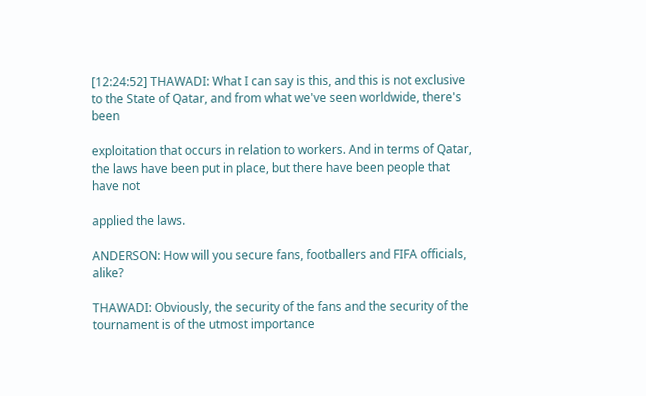[12:24:52] THAWADI: What I can say is this, and this is not exclusive to the State of Qatar, and from what we've seen worldwide, there's been

exploitation that occurs in relation to workers. And in terms of Qatar, the laws have been put in place, but there have been people that have not

applied the laws.

ANDERSON: How will you secure fans, footballers and FIFA officials, alike?

THAWADI: Obviously, the security of the fans and the security of the tournament is of the utmost importance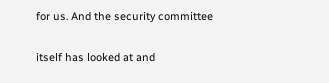for us. And the security committee

itself has looked at and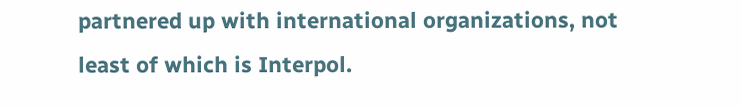partnered up with international organizations, not least of which is Interpol.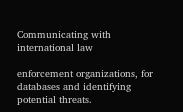Communicating with international law

enforcement organizations, for databases and identifying potential threats.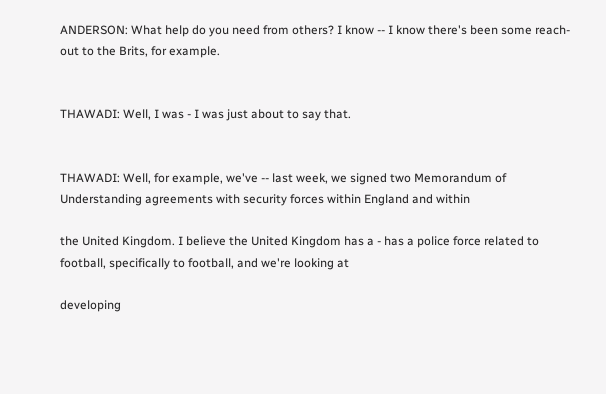ANDERSON: What help do you need from others? I know -- I know there's been some reach-out to the Brits, for example.


THAWADI: Well, I was - I was just about to say that.


THAWADI: Well, for example, we've -- last week, we signed two Memorandum of Understanding agreements with security forces within England and within

the United Kingdom. I believe the United Kingdom has a - has a police force related to football, specifically to football, and we're looking at

developing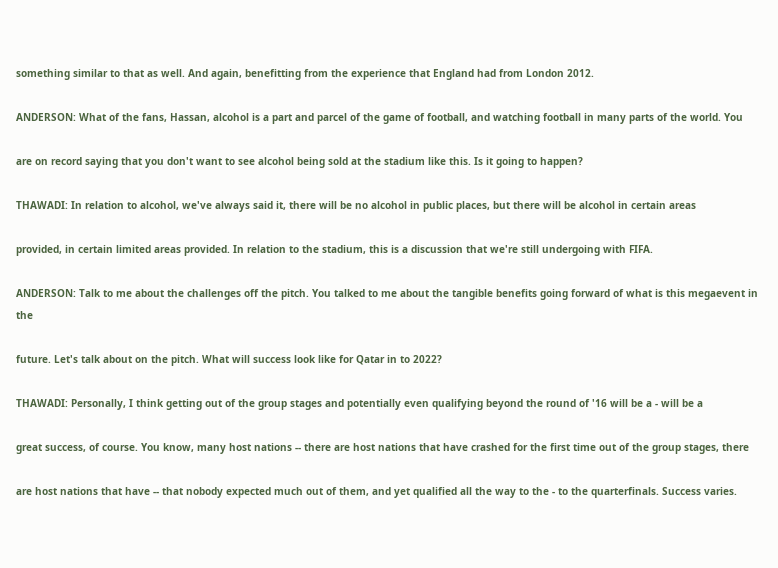something similar to that as well. And again, benefitting from the experience that England had from London 2012.

ANDERSON: What of the fans, Hassan, alcohol is a part and parcel of the game of football, and watching football in many parts of the world. You

are on record saying that you don't want to see alcohol being sold at the stadium like this. Is it going to happen?

THAWADI: In relation to alcohol, we've always said it, there will be no alcohol in public places, but there will be alcohol in certain areas

provided, in certain limited areas provided. In relation to the stadium, this is a discussion that we're still undergoing with FIFA.

ANDERSON: Talk to me about the challenges off the pitch. You talked to me about the tangible benefits going forward of what is this megaevent in the

future. Let's talk about on the pitch. What will success look like for Qatar in to 2022?

THAWADI: Personally, I think getting out of the group stages and potentially even qualifying beyond the round of '16 will be a - will be a

great success, of course. You know, many host nations -- there are host nations that have crashed for the first time out of the group stages, there

are host nations that have -- that nobody expected much out of them, and yet qualified all the way to the - to the quarterfinals. Success varies.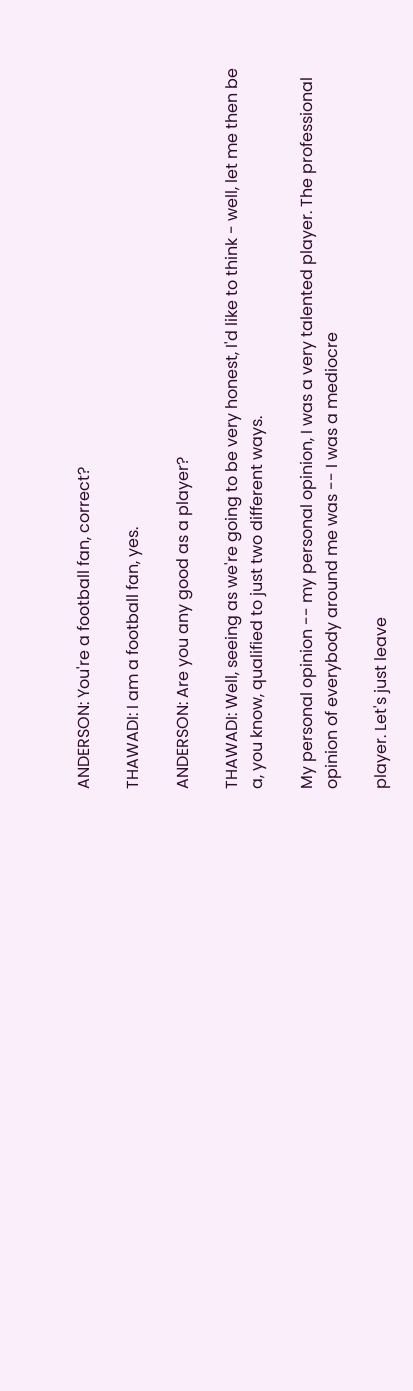ANDERSON: You're a football fan, correct?

THAWADI: I am a football fan, yes.

ANDERSON: Are you any good as a player?

THAWADI: Well, seeing as we're going to be very honest, I'd like to think - well, let me then be a, you know, qualified to just two different ways.

My personal opinion -- my personal opinion, I was a very talented player. The professional opinion of everybody around me was -- I was a mediocre

player. Let's just leave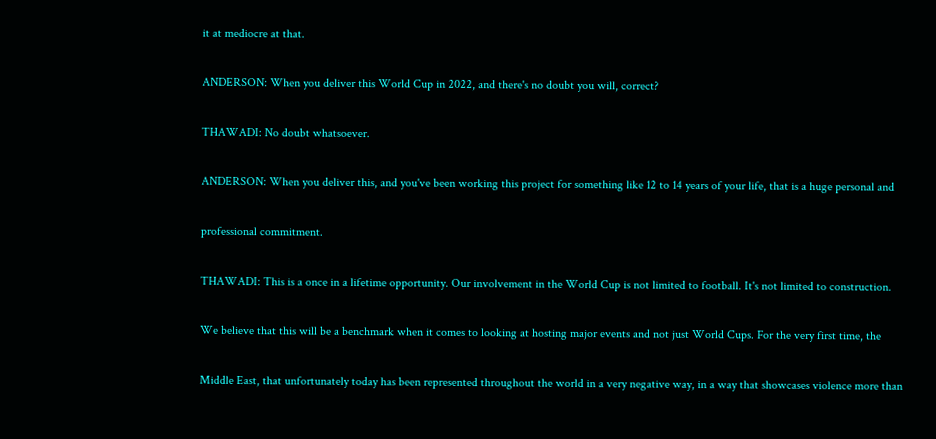it at mediocre at that.

ANDERSON: When you deliver this World Cup in 2022, and there's no doubt you will, correct?

THAWADI: No doubt whatsoever.

ANDERSON: When you deliver this, and you've been working this project for something like 12 to 14 years of your life, that is a huge personal and

professional commitment.

THAWADI: This is a once in a lifetime opportunity. Our involvement in the World Cup is not limited to football. It's not limited to construction.

We believe that this will be a benchmark when it comes to looking at hosting major events and not just World Cups. For the very first time, the

Middle East, that unfortunately today has been represented throughout the world in a very negative way, in a way that showcases violence more than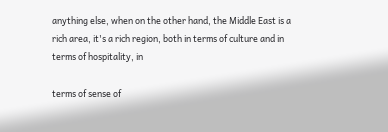anything else, when on the other hand, the Middle East is a rich area, it's a rich region, both in terms of culture and in terms of hospitality, in

terms of sense of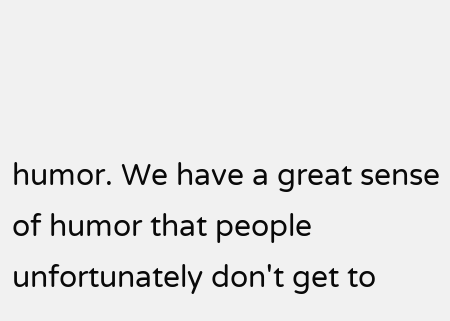humor. We have a great sense of humor that people unfortunately don't get to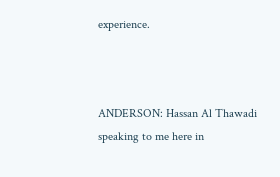experience.



ANDERSON: Hassan Al Thawadi speaking to me here in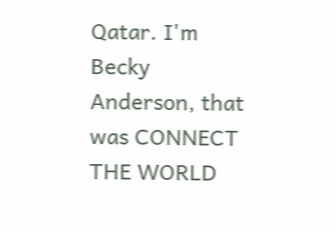Qatar. I'm Becky Anderson, that was CONNECT THE WORLD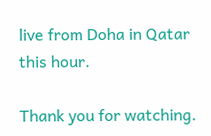live from Doha in Qatar this hour.

Thank you for watching.